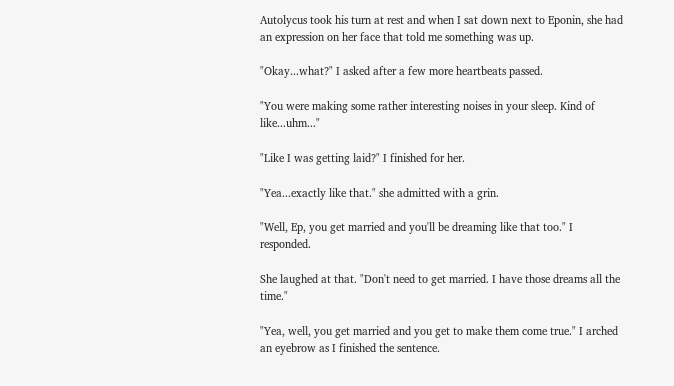Autolycus took his turn at rest and when I sat down next to Eponin, she had an expression on her face that told me something was up.

"Okay...what?" I asked after a few more heartbeats passed.

"You were making some rather interesting noises in your sleep. Kind of like...uhm..."

"Like I was getting laid?" I finished for her.

"Yea...exactly like that." she admitted with a grin.

"Well, Ep, you get married and you'll be dreaming like that too." I responded.

She laughed at that. "Don't need to get married. I have those dreams all the time."

"Yea, well, you get married and you get to make them come true." I arched an eyebrow as I finished the sentence.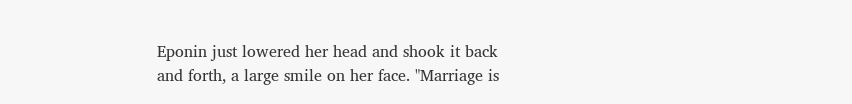Eponin just lowered her head and shook it back and forth, a large smile on her face. "Marriage is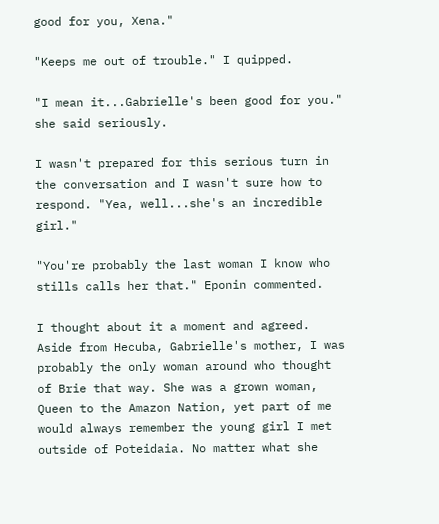good for you, Xena."

"Keeps me out of trouble." I quipped.

"I mean it...Gabrielle's been good for you." she said seriously.

I wasn't prepared for this serious turn in the conversation and I wasn't sure how to respond. "Yea, well...she's an incredible girl."

"You're probably the last woman I know who stills calls her that." Eponin commented.

I thought about it a moment and agreed. Aside from Hecuba, Gabrielle's mother, I was probably the only woman around who thought of Brie that way. She was a grown woman, Queen to the Amazon Nation, yet part of me would always remember the young girl I met outside of Poteidaia. No matter what she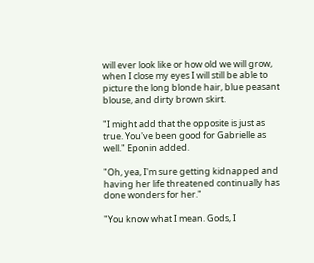will ever look like or how old we will grow, when I close my eyes I will still be able to picture the long blonde hair, blue peasant blouse, and dirty brown skirt.

"I might add that the opposite is just as true. You've been good for Gabrielle as well." Eponin added.

"Oh, yea, I'm sure getting kidnapped and having her life threatened continually has done wonders for her."

"You know what I mean. Gods, I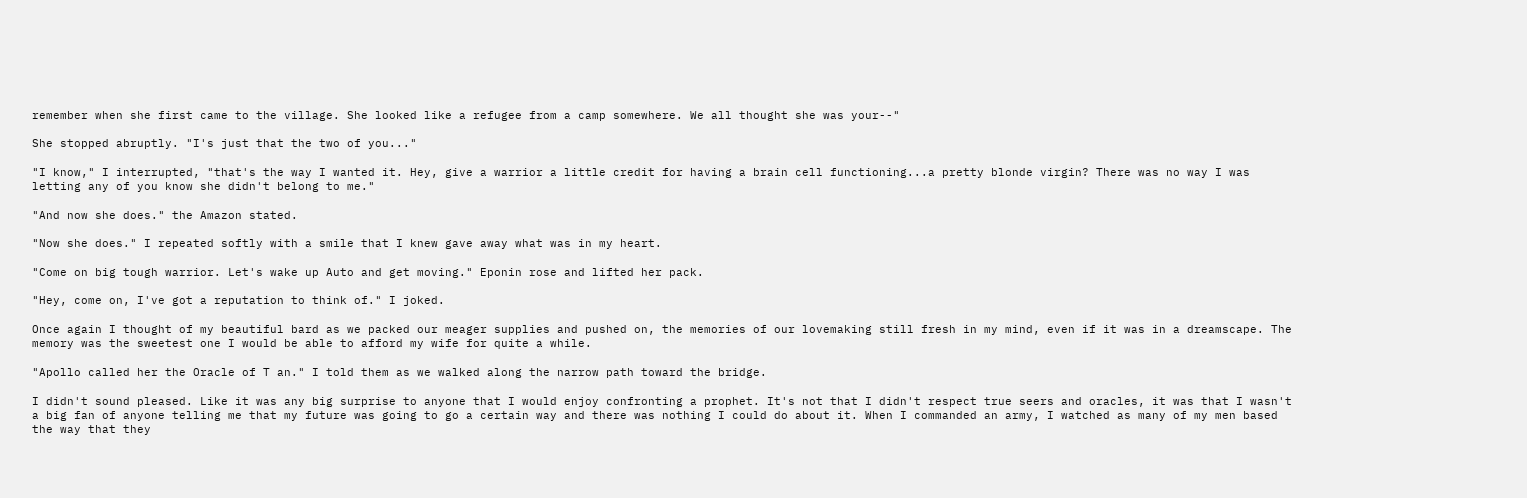remember when she first came to the village. She looked like a refugee from a camp somewhere. We all thought she was your--"

She stopped abruptly. "I's just that the two of you..."

"I know," I interrupted, "that's the way I wanted it. Hey, give a warrior a little credit for having a brain cell functioning...a pretty blonde virgin? There was no way I was letting any of you know she didn't belong to me."

"And now she does." the Amazon stated.

"Now she does." I repeated softly with a smile that I knew gave away what was in my heart.

"Come on big tough warrior. Let's wake up Auto and get moving." Eponin rose and lifted her pack.

"Hey, come on, I've got a reputation to think of." I joked.

Once again I thought of my beautiful bard as we packed our meager supplies and pushed on, the memories of our lovemaking still fresh in my mind, even if it was in a dreamscape. The memory was the sweetest one I would be able to afford my wife for quite a while.

"Apollo called her the Oracle of T an." I told them as we walked along the narrow path toward the bridge.

I didn't sound pleased. Like it was any big surprise to anyone that I would enjoy confronting a prophet. It's not that I didn't respect true seers and oracles, it was that I wasn't a big fan of anyone telling me that my future was going to go a certain way and there was nothing I could do about it. When I commanded an army, I watched as many of my men based the way that they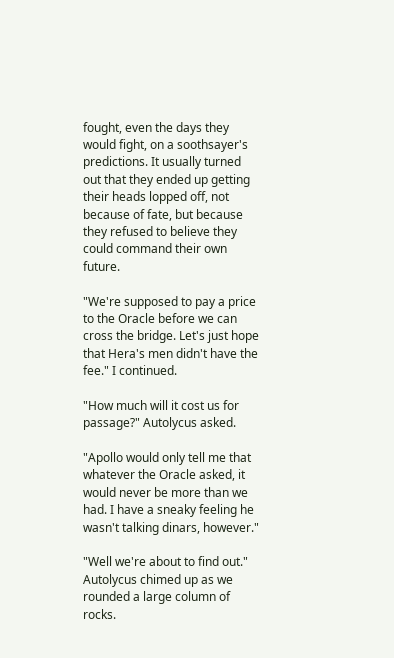fought, even the days they would fight, on a soothsayer's predictions. It usually turned out that they ended up getting their heads lopped off, not because of fate, but because they refused to believe they could command their own future.

"We're supposed to pay a price to the Oracle before we can cross the bridge. Let's just hope that Hera's men didn't have the fee." I continued.

"How much will it cost us for passage?" Autolycus asked.

"Apollo would only tell me that whatever the Oracle asked, it would never be more than we had. I have a sneaky feeling he wasn't talking dinars, however."

"Well we're about to find out." Autolycus chimed up as we rounded a large column of rocks.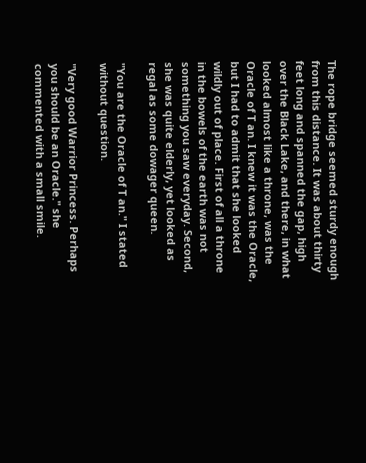The rope bridge seemed sturdy enough from this distance. It was about thirty feet long and spanned the gap, high over the Black Lake, and there, in what looked almost like a throne, was the Oracle of T an. I knew it was the Oracle, but I had to admit that she looked wildly out of place. First of all a throne in the bowels of the earth was not something you saw everyday. Second, she was quite elderly, yet looked as regal as some dowager queen.

"You are the Oracle of T an." I stated without question.

"Very good Warrior Princess. Perhaps you should be an Oracle." she commented with a small smile.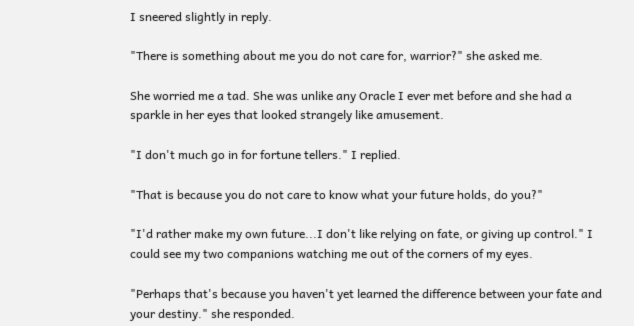I sneered slightly in reply.

"There is something about me you do not care for, warrior?" she asked me.

She worried me a tad. She was unlike any Oracle I ever met before and she had a sparkle in her eyes that looked strangely like amusement.

"I don't much go in for fortune tellers." I replied.

"That is because you do not care to know what your future holds, do you?"

"I'd rather make my own future...I don't like relying on fate, or giving up control." I could see my two companions watching me out of the corners of my eyes.

"Perhaps that's because you haven't yet learned the difference between your fate and your destiny." she responded.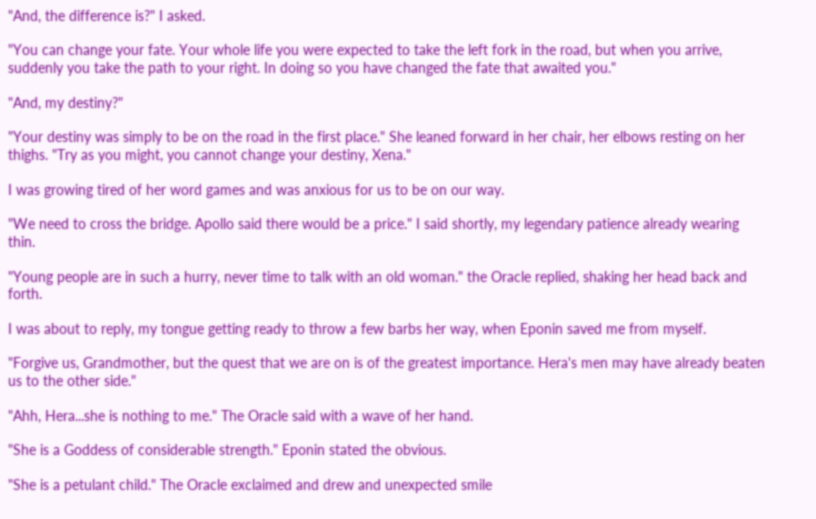"And, the difference is?" I asked.

"You can change your fate. Your whole life you were expected to take the left fork in the road, but when you arrive, suddenly you take the path to your right. In doing so you have changed the fate that awaited you."

"And, my destiny?"

"Your destiny was simply to be on the road in the first place." She leaned forward in her chair, her elbows resting on her thighs. "Try as you might, you cannot change your destiny, Xena."

I was growing tired of her word games and was anxious for us to be on our way.

"We need to cross the bridge. Apollo said there would be a price." I said shortly, my legendary patience already wearing thin.

"Young people are in such a hurry, never time to talk with an old woman." the Oracle replied, shaking her head back and forth.

I was about to reply, my tongue getting ready to throw a few barbs her way, when Eponin saved me from myself.

"Forgive us, Grandmother, but the quest that we are on is of the greatest importance. Hera's men may have already beaten us to the other side."

"Ahh, Hera...she is nothing to me." The Oracle said with a wave of her hand.

"She is a Goddess of considerable strength." Eponin stated the obvious.

"She is a petulant child." The Oracle exclaimed and drew and unexpected smile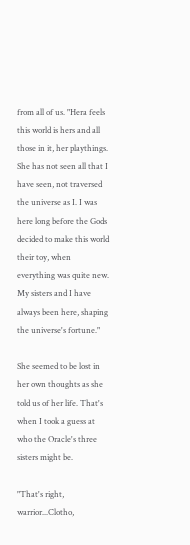from all of us. "Hera feels this world is hers and all those in it, her playthings. She has not seen all that I have seen, not traversed the universe as I. I was here long before the Gods decided to make this world their toy, when everything was quite new. My sisters and I have always been here, shaping the universe's fortune."

She seemed to be lost in her own thoughts as she told us of her life. That's when I took a guess at who the Oracle's three sisters might be.

"That's right, warrior...Clotho,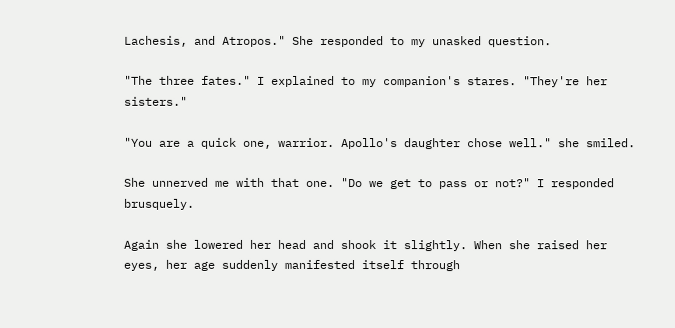Lachesis, and Atropos." She responded to my unasked question.

"The three fates." I explained to my companion's stares. "They're her sisters."

"You are a quick one, warrior. Apollo's daughter chose well." she smiled.

She unnerved me with that one. "Do we get to pass or not?" I responded brusquely.

Again she lowered her head and shook it slightly. When she raised her eyes, her age suddenly manifested itself through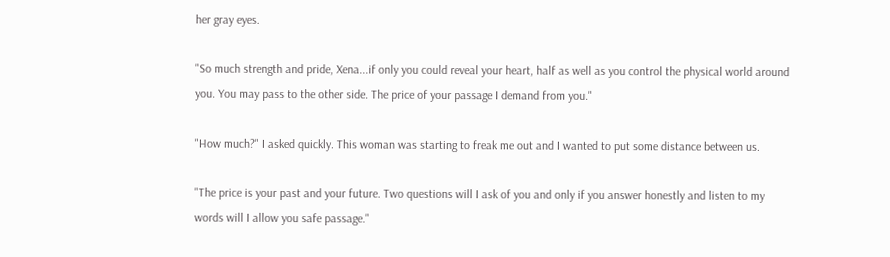her gray eyes.

"So much strength and pride, Xena...if only you could reveal your heart, half as well as you control the physical world around you. You may pass to the other side. The price of your passage I demand from you."

"How much?" I asked quickly. This woman was starting to freak me out and I wanted to put some distance between us.

"The price is your past and your future. Two questions will I ask of you and only if you answer honestly and listen to my words will I allow you safe passage."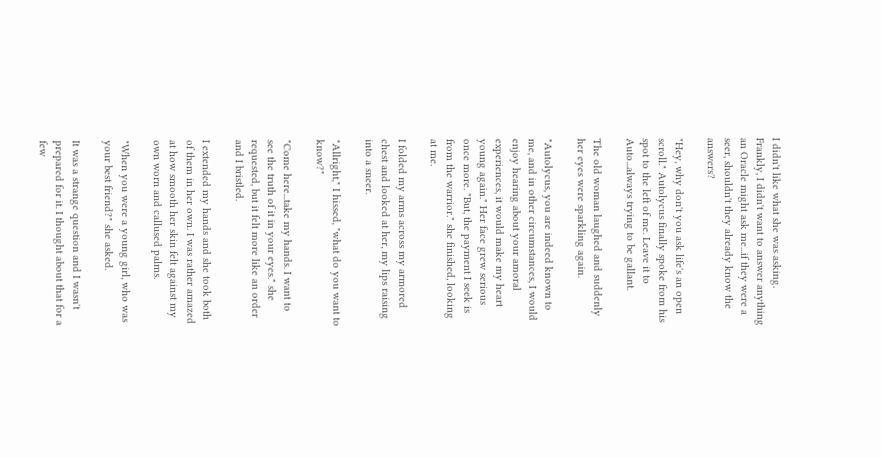I didn't like what she was asking. Frankly, I didn't want to answer anything an Oracle might ask me...if they were a seer, shouldn't they already know the answers?

"Hey, why don't you ask life's an open scroll." Autolycus finally spoke from his spot to the left of me. Leave it to Auto...always trying to be gallant.

The old woman laughed and suddenly her eyes were sparkling again.

"Autolycus, you are indeed known to me, and in other circumstances, I would enjoy hearing about your amoral experiences, it would make my heart young again." Her face grew serious once more. "But, the payment I seek is from the warrior." she finished, looking at me.

I folded my arms across my armored chest and looked at her, my lips raising into a sneer.

"Allright," I hissed, "what do you want to know?"

"Come here...take my hands. I want to see the truth of it in your eyes." she requested, but it felt more like an order and I bristled.

I extended my hands and she took both of them in her own. I was rather amazed at how smooth her skin felt against my own worn and callused palms.

"When you were a young girl, who was your best friend?" she asked.

It was a strange question and I wasn't prepared for it. I thought about that for a few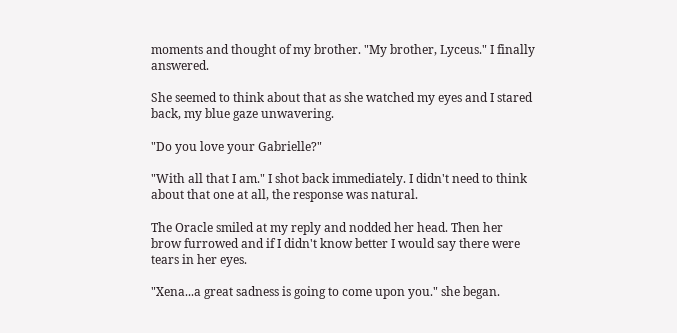moments and thought of my brother. "My brother, Lyceus." I finally answered.

She seemed to think about that as she watched my eyes and I stared back, my blue gaze unwavering.

"Do you love your Gabrielle?"

"With all that I am." I shot back immediately. I didn't need to think about that one at all, the response was natural.

The Oracle smiled at my reply and nodded her head. Then her brow furrowed and if I didn't know better I would say there were tears in her eyes.

"Xena...a great sadness is going to come upon you." she began.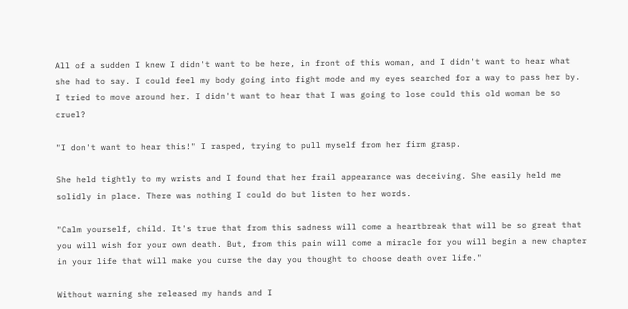All of a sudden I knew I didn't want to be here, in front of this woman, and I didn't want to hear what she had to say. I could feel my body going into fight mode and my eyes searched for a way to pass her by. I tried to move around her. I didn't want to hear that I was going to lose could this old woman be so cruel?

"I don't want to hear this!" I rasped, trying to pull myself from her firm grasp.

She held tightly to my wrists and I found that her frail appearance was deceiving. She easily held me solidly in place. There was nothing I could do but listen to her words.

"Calm yourself, child. It's true that from this sadness will come a heartbreak that will be so great that you will wish for your own death. But, from this pain will come a miracle for you will begin a new chapter in your life that will make you curse the day you thought to choose death over life."

Without warning she released my hands and I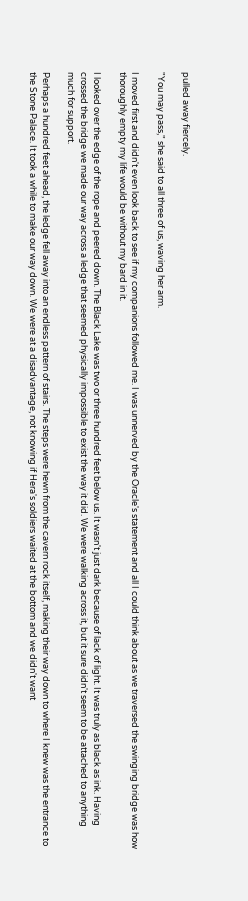pulled away fiercely.

"You may pass," she said to all three of us, waving her arm.

I moved first and didn't even look back to see if my companions followed me. I was unnerved by the Oracle's statement and all I could think about as we traversed the swinging bridge was how thoroughly empty my life would be without my bard in it.

I looked over the edge of the rope and peered down. The Black Lake was two or three hundred feet below us. It wasn't just dark because of lack of light. It was truly as black as ink. Having crossed the bridge we made our way across a ledge that seemed physically impossible to exist the way it did. We were walking across it, but it sure didn't seem to be attached to anything much for support.

Perhaps a hundred feet ahead, the ledge fell away into an endless pattern of stairs. The steps were hewn from the cavern rock itself, making their way down to where I knew was the entrance to the Stone Palace. It took a while to make our way down. We were at a disadvantage, not knowing if Hera's soldiers waited at the bottom and we didn't want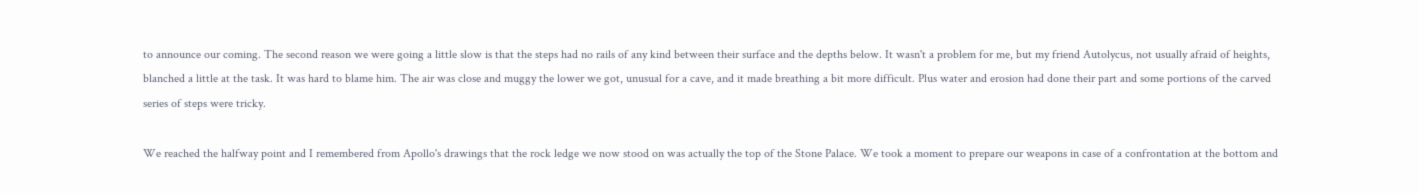to announce our coming. The second reason we were going a little slow is that the steps had no rails of any kind between their surface and the depths below. It wasn't a problem for me, but my friend Autolycus, not usually afraid of heights, blanched a little at the task. It was hard to blame him. The air was close and muggy the lower we got, unusual for a cave, and it made breathing a bit more difficult. Plus water and erosion had done their part and some portions of the carved series of steps were tricky.

We reached the halfway point and I remembered from Apollo's drawings that the rock ledge we now stood on was actually the top of the Stone Palace. We took a moment to prepare our weapons in case of a confrontation at the bottom and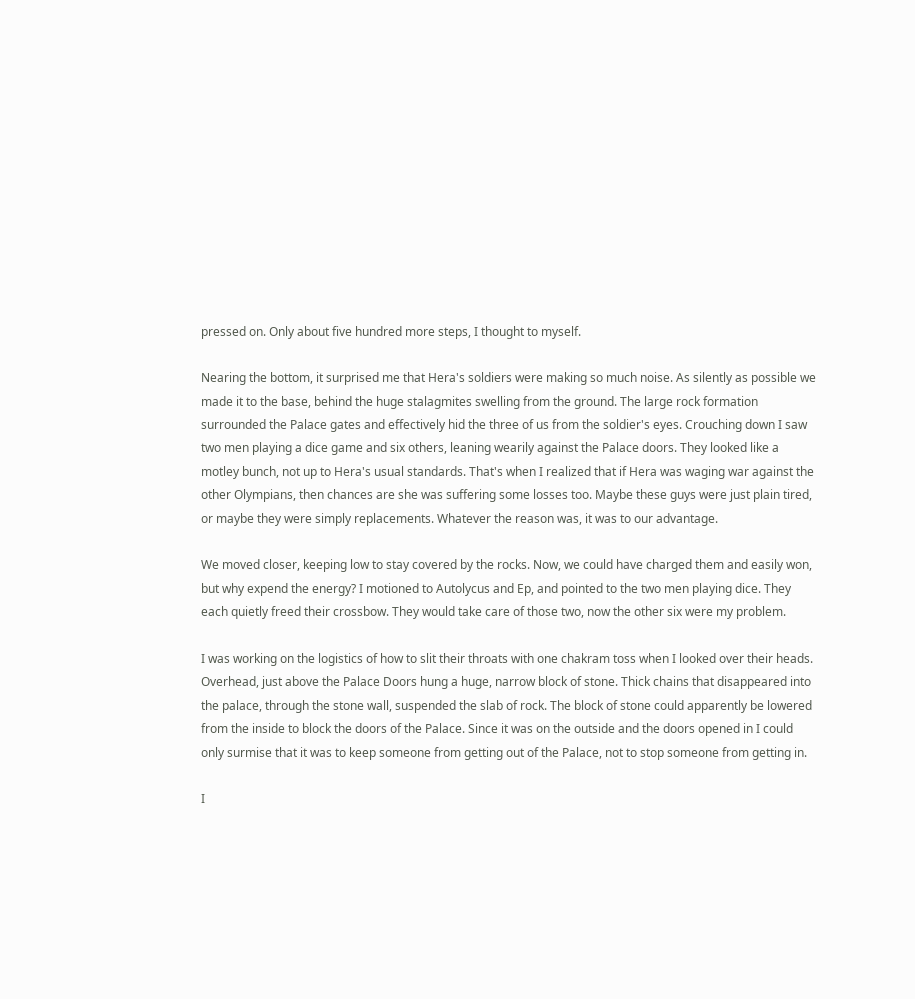pressed on. Only about five hundred more steps, I thought to myself.

Nearing the bottom, it surprised me that Hera's soldiers were making so much noise. As silently as possible we made it to the base, behind the huge stalagmites swelling from the ground. The large rock formation surrounded the Palace gates and effectively hid the three of us from the soldier's eyes. Crouching down I saw two men playing a dice game and six others, leaning wearily against the Palace doors. They looked like a motley bunch, not up to Hera's usual standards. That's when I realized that if Hera was waging war against the other Olympians, then chances are she was suffering some losses too. Maybe these guys were just plain tired, or maybe they were simply replacements. Whatever the reason was, it was to our advantage.

We moved closer, keeping low to stay covered by the rocks. Now, we could have charged them and easily won, but why expend the energy? I motioned to Autolycus and Ep, and pointed to the two men playing dice. They each quietly freed their crossbow. They would take care of those two, now the other six were my problem.

I was working on the logistics of how to slit their throats with one chakram toss when I looked over their heads. Overhead, just above the Palace Doors hung a huge, narrow block of stone. Thick chains that disappeared into the palace, through the stone wall, suspended the slab of rock. The block of stone could apparently be lowered from the inside to block the doors of the Palace. Since it was on the outside and the doors opened in I could only surmise that it was to keep someone from getting out of the Palace, not to stop someone from getting in.

I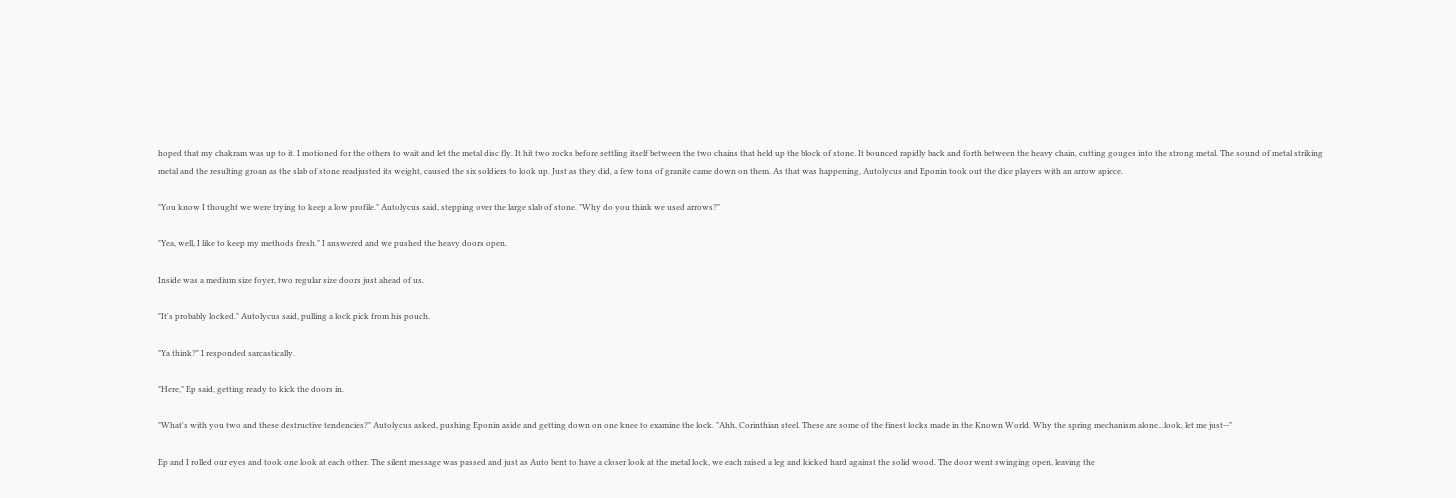hoped that my chakram was up to it. I motioned for the others to wait and let the metal disc fly. It hit two rocks before settling itself between the two chains that held up the block of stone. It bounced rapidly back and forth between the heavy chain, cutting gouges into the strong metal. The sound of metal striking metal and the resulting groan as the slab of stone readjusted its weight, caused the six soldiers to look up. Just as they did, a few tons of granite came down on them. As that was happening, Autolycus and Eponin took out the dice players with an arrow apiece.

"You know I thought we were trying to keep a low profile." Autolycus said, stepping over the large slab of stone. "Why do you think we used arrows?"

"Yea, well, I like to keep my methods fresh." I answered and we pushed the heavy doors open.

Inside was a medium size foyer, two regular size doors just ahead of us.

"It's probably locked." Autolycus said, pulling a lock pick from his pouch.

"Ya think?" I responded sarcastically.

"Here," Ep said, getting ready to kick the doors in.

"What's with you two and these destructive tendencies?" Autolycus asked, pushing Eponin aside and getting down on one knee to examine the lock. "Ahh, Corinthian steel. These are some of the finest locks made in the Known World. Why the spring mechanism alone...look, let me just--"

Ep and I rolled our eyes and took one look at each other. The silent message was passed and just as Auto bent to have a closer look at the metal lock, we each raised a leg and kicked hard against the solid wood. The door went swinging open, leaving the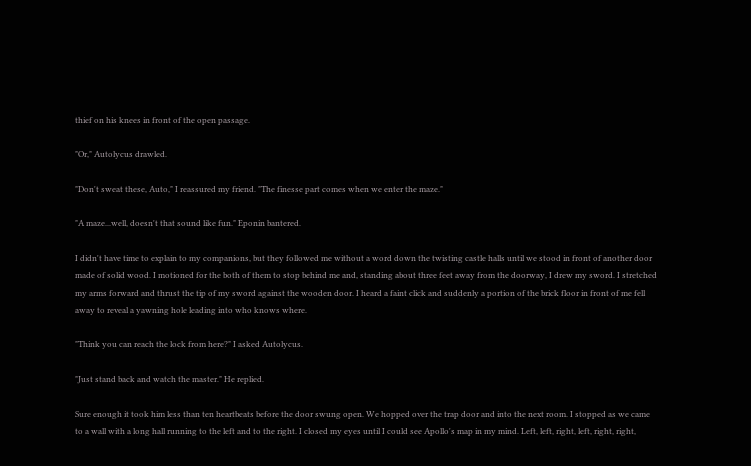thief on his knees in front of the open passage.

"Or," Autolycus drawled.

"Don't sweat these, Auto," I reassured my friend. "The finesse part comes when we enter the maze."

"A maze...well, doesn't that sound like fun." Eponin bantered.

I didn't have time to explain to my companions, but they followed me without a word down the twisting castle halls until we stood in front of another door made of solid wood. I motioned for the both of them to stop behind me and, standing about three feet away from the doorway, I drew my sword. I stretched my arms forward and thrust the tip of my sword against the wooden door. I heard a faint click and suddenly a portion of the brick floor in front of me fell away to reveal a yawning hole leading into who knows where.

"Think you can reach the lock from here?" I asked Autolycus.

"Just stand back and watch the master." He replied.

Sure enough it took him less than ten heartbeats before the door swung open. We hopped over the trap door and into the next room. I stopped as we came to a wall with a long hall running to the left and to the right. I closed my eyes until I could see Apollo's map in my mind. Left, left, right, left, right, right,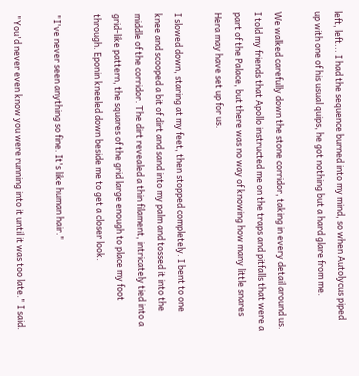left, left... I had the sequence burned into my mind, so when Autolycus piped up with one of his usual quips, he got nothing but a hard glare from me.

We walked carefully down the stone corridor, taking in every detail around us. I told my friends that Apollo instructed me on the traps and pitfalls that were a part of the Palace, but there was no way of knowing how many little snares Hera may have set up for us.

I slowed down, staring at my feet, then stopped completely. I bent to one knee and scooped a bit of dirt and sand into my palm and tossed it into the middle of the corridor. The dirt revealed a thin filament, intricately tied into a grid-like pattern, the squares of the grid large enough to place my foot through. Eponin kneeled down beside me to get a closer look.

"I've never seen anything so fine. It's like human hair."

"You'd never even know you were running into it until it was too late." I said.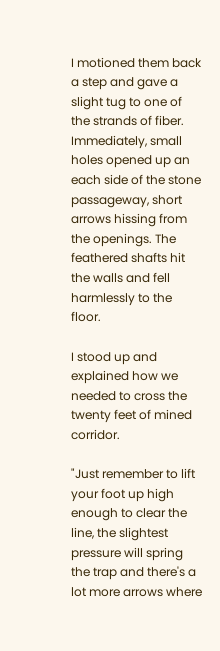I motioned them back a step and gave a slight tug to one of the strands of fiber. Immediately, small holes opened up an each side of the stone passageway, short arrows hissing from the openings. The feathered shafts hit the walls and fell harmlessly to the floor.

I stood up and explained how we needed to cross the twenty feet of mined corridor.

"Just remember to lift your foot up high enough to clear the line, the slightest pressure will spring the trap and there's a lot more arrows where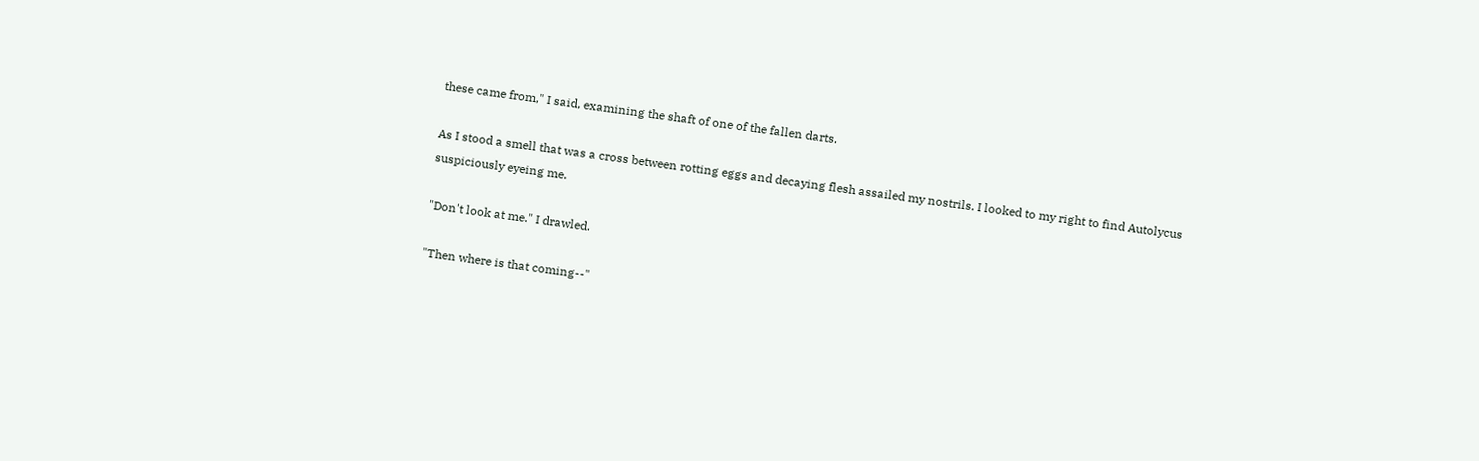these came from," I said, examining the shaft of one of the fallen darts.

As I stood a smell that was a cross between rotting eggs and decaying flesh assailed my nostrils. I looked to my right to find Autolycus suspiciously eyeing me.

"Don't look at me." I drawled.

"Then where is that coming--"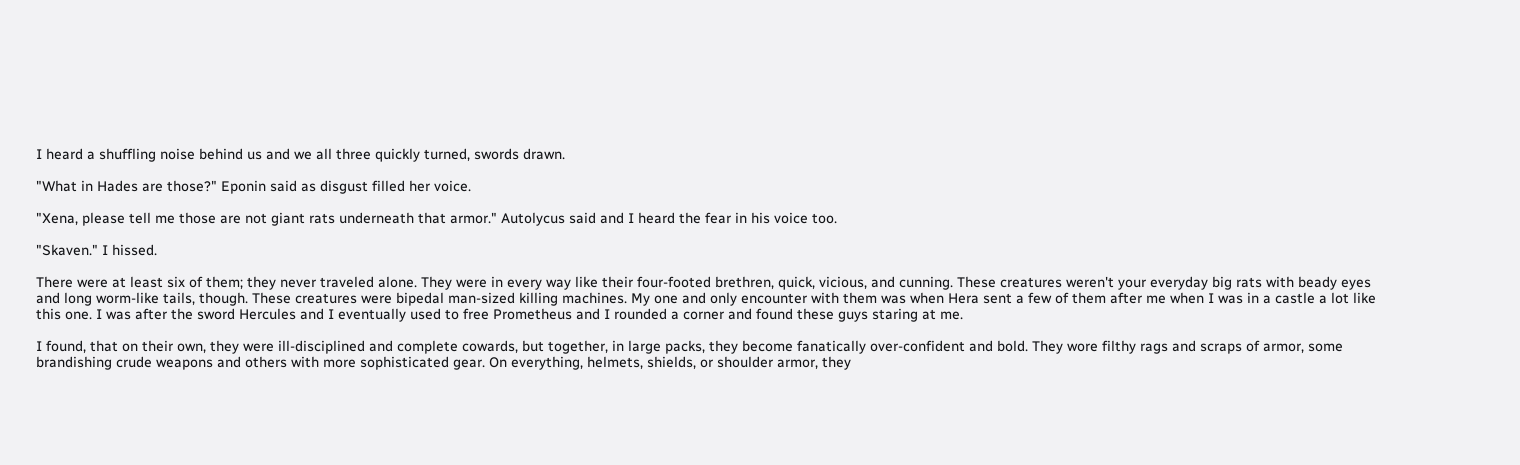I heard a shuffling noise behind us and we all three quickly turned, swords drawn.

"What in Hades are those?" Eponin said as disgust filled her voice.

"Xena, please tell me those are not giant rats underneath that armor." Autolycus said and I heard the fear in his voice too.

"Skaven." I hissed.

There were at least six of them; they never traveled alone. They were in every way like their four-footed brethren, quick, vicious, and cunning. These creatures weren't your everyday big rats with beady eyes and long worm-like tails, though. These creatures were bipedal man-sized killing machines. My one and only encounter with them was when Hera sent a few of them after me when I was in a castle a lot like this one. I was after the sword Hercules and I eventually used to free Prometheus and I rounded a corner and found these guys staring at me.

I found, that on their own, they were ill-disciplined and complete cowards, but together, in large packs, they become fanatically over-confident and bold. They wore filthy rags and scraps of armor, some brandishing crude weapons and others with more sophisticated gear. On everything, helmets, shields, or shoulder armor, they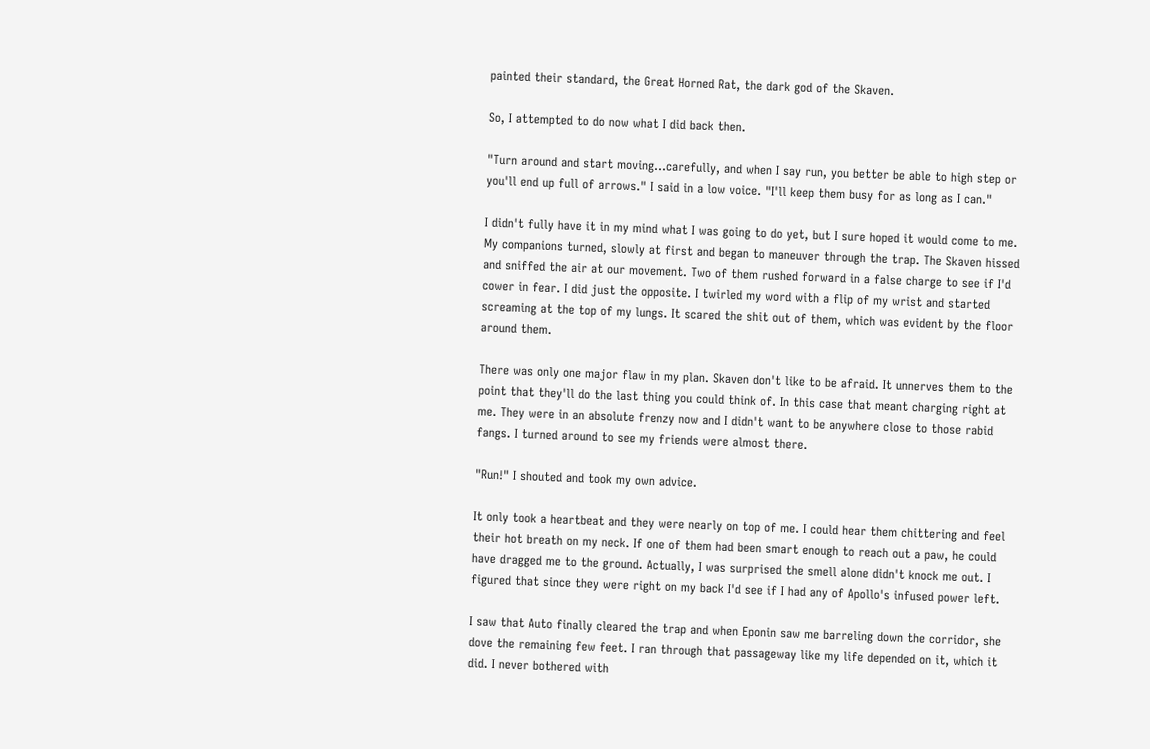painted their standard, the Great Horned Rat, the dark god of the Skaven.

So, I attempted to do now what I did back then.

"Turn around and start moving...carefully, and when I say run, you better be able to high step or you'll end up full of arrows." I said in a low voice. "I'll keep them busy for as long as I can."

I didn't fully have it in my mind what I was going to do yet, but I sure hoped it would come to me. My companions turned, slowly at first and began to maneuver through the trap. The Skaven hissed and sniffed the air at our movement. Two of them rushed forward in a false charge to see if I'd cower in fear. I did just the opposite. I twirled my word with a flip of my wrist and started screaming at the top of my lungs. It scared the shit out of them, which was evident by the floor around them.

There was only one major flaw in my plan. Skaven don't like to be afraid. It unnerves them to the point that they'll do the last thing you could think of. In this case that meant charging right at me. They were in an absolute frenzy now and I didn't want to be anywhere close to those rabid fangs. I turned around to see my friends were almost there.

"Run!" I shouted and took my own advice.

It only took a heartbeat and they were nearly on top of me. I could hear them chittering and feel their hot breath on my neck. If one of them had been smart enough to reach out a paw, he could have dragged me to the ground. Actually, I was surprised the smell alone didn't knock me out. I figured that since they were right on my back I'd see if I had any of Apollo's infused power left.

I saw that Auto finally cleared the trap and when Eponin saw me barreling down the corridor, she dove the remaining few feet. I ran through that passageway like my life depended on it, which it did. I never bothered with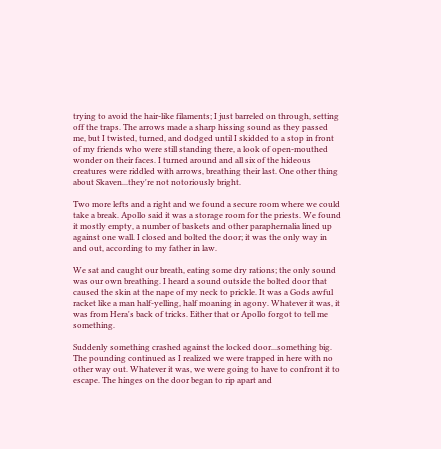trying to avoid the hair-like filaments; I just barreled on through, setting off the traps. The arrows made a sharp hissing sound as they passed me, but I twisted, turned, and dodged until I skidded to a stop in front of my friends who were still standing there, a look of open-mouthed wonder on their faces. I turned around and all six of the hideous creatures were riddled with arrows, breathing their last. One other thing about Skaven...they're not notoriously bright.

Two more lefts and a right and we found a secure room where we could take a break. Apollo said it was a storage room for the priests. We found it mostly empty, a number of baskets and other paraphernalia lined up against one wall. I closed and bolted the door; it was the only way in and out, according to my father in law.

We sat and caught our breath, eating some dry rations; the only sound was our own breathing. I heard a sound outside the bolted door that caused the skin at the nape of my neck to prickle. It was a Gods awful racket like a man half-yelling, half moaning in agony. Whatever it was, it was from Hera's back of tricks. Either that or Apollo forgot to tell me something.

Suddenly something crashed against the locked door...something big. The pounding continued as I realized we were trapped in here with no other way out. Whatever it was, we were going to have to confront it to escape. The hinges on the door began to rip apart and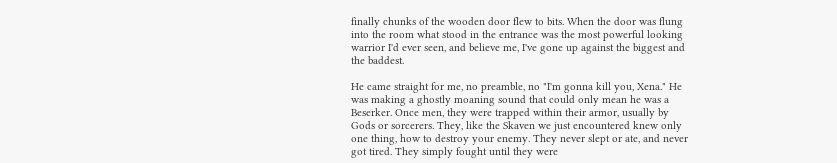finally chunks of the wooden door flew to bits. When the door was flung into the room what stood in the entrance was the most powerful looking warrior I'd ever seen, and believe me, I've gone up against the biggest and the baddest.

He came straight for me, no preamble, no "I'm gonna kill you, Xena." He was making a ghostly moaning sound that could only mean he was a Beserker. Once men, they were trapped within their armor, usually by Gods or sorcerers. They, like the Skaven we just encountered knew only one thing, how to destroy your enemy. They never slept or ate, and never got tired. They simply fought until they were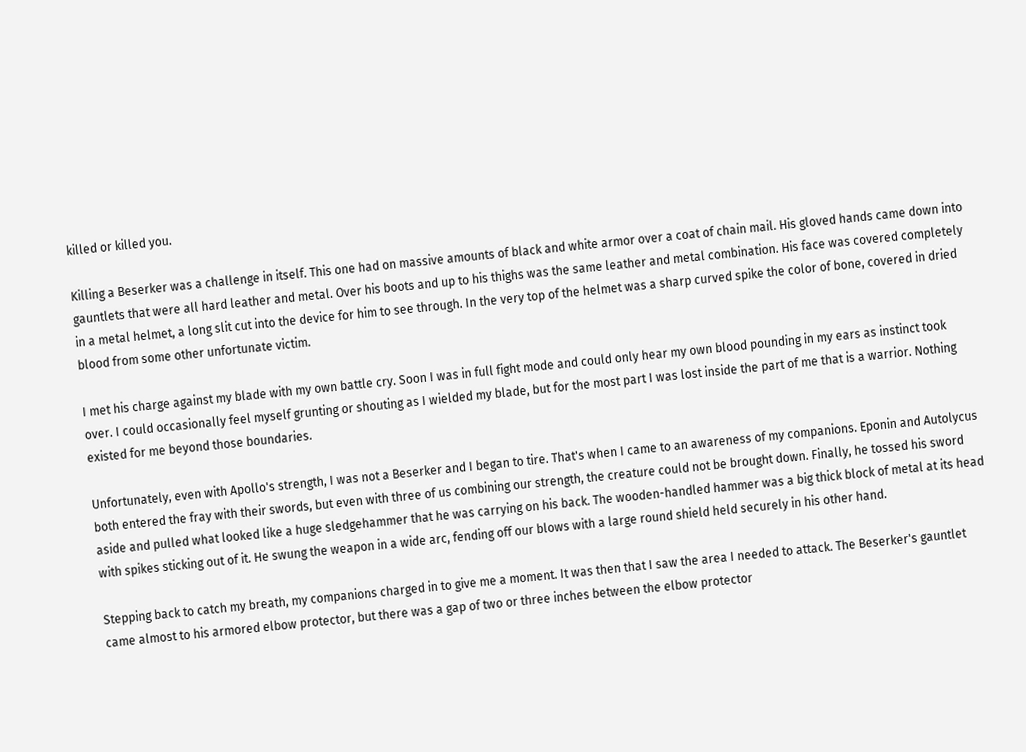killed or killed you.

Killing a Beserker was a challenge in itself. This one had on massive amounts of black and white armor over a coat of chain mail. His gloved hands came down into gauntlets that were all hard leather and metal. Over his boots and up to his thighs was the same leather and metal combination. His face was covered completely in a metal helmet, a long slit cut into the device for him to see through. In the very top of the helmet was a sharp curved spike the color of bone, covered in dried blood from some other unfortunate victim.

I met his charge against my blade with my own battle cry. Soon I was in full fight mode and could only hear my own blood pounding in my ears as instinct took over. I could occasionally feel myself grunting or shouting as I wielded my blade, but for the most part I was lost inside the part of me that is a warrior. Nothing existed for me beyond those boundaries.

Unfortunately, even with Apollo's strength, I was not a Beserker and I began to tire. That's when I came to an awareness of my companions. Eponin and Autolycus both entered the fray with their swords, but even with three of us combining our strength, the creature could not be brought down. Finally, he tossed his sword aside and pulled what looked like a huge sledgehammer that he was carrying on his back. The wooden-handled hammer was a big thick block of metal at its head with spikes sticking out of it. He swung the weapon in a wide arc, fending off our blows with a large round shield held securely in his other hand.

Stepping back to catch my breath, my companions charged in to give me a moment. It was then that I saw the area I needed to attack. The Beserker's gauntlet came almost to his armored elbow protector, but there was a gap of two or three inches between the elbow protector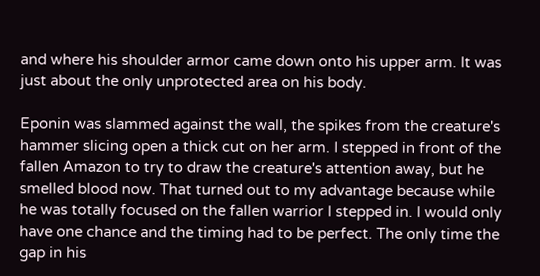and where his shoulder armor came down onto his upper arm. It was just about the only unprotected area on his body.

Eponin was slammed against the wall, the spikes from the creature's hammer slicing open a thick cut on her arm. I stepped in front of the fallen Amazon to try to draw the creature's attention away, but he smelled blood now. That turned out to my advantage because while he was totally focused on the fallen warrior I stepped in. I would only have one chance and the timing had to be perfect. The only time the gap in his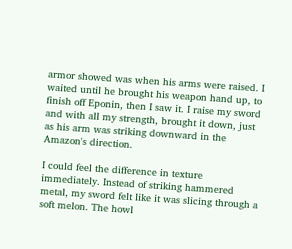armor showed was when his arms were raised. I waited until he brought his weapon hand up, to finish off Eponin, then I saw it. I raise my sword and with all my strength, brought it down, just as his arm was striking downward in the Amazon's direction.

I could feel the difference in texture immediately. Instead of striking hammered metal, my sword felt like it was slicing through a soft melon. The howl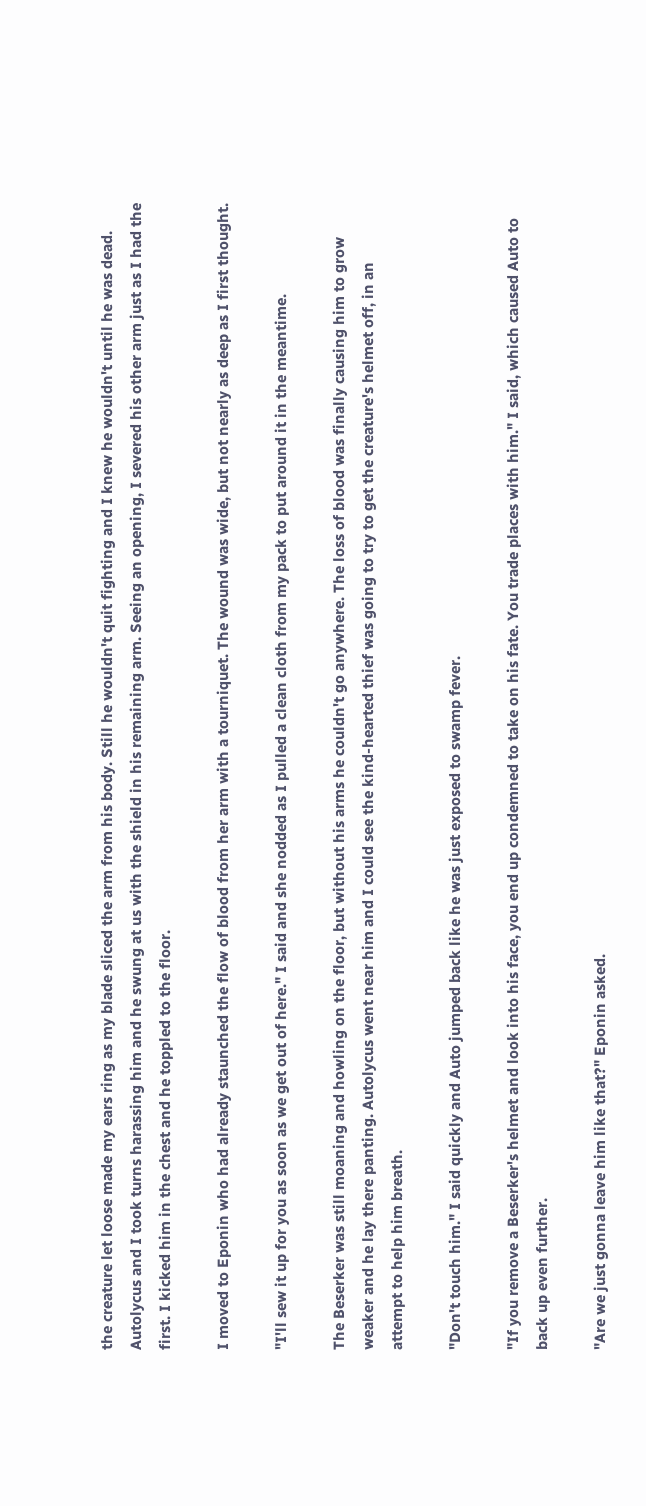the creature let loose made my ears ring as my blade sliced the arm from his body. Still he wouldn't quit fighting and I knew he wouldn't until he was dead. Autolycus and I took turns harassing him and he swung at us with the shield in his remaining arm. Seeing an opening, I severed his other arm just as I had the first. I kicked him in the chest and he toppled to the floor.

I moved to Eponin who had already staunched the flow of blood from her arm with a tourniquet. The wound was wide, but not nearly as deep as I first thought.

"I'll sew it up for you as soon as we get out of here." I said and she nodded as I pulled a clean cloth from my pack to put around it in the meantime.

The Beserker was still moaning and howling on the floor, but without his arms he couldn't go anywhere. The loss of blood was finally causing him to grow weaker and he lay there panting. Autolycus went near him and I could see the kind-hearted thief was going to try to get the creature's helmet off, in an attempt to help him breath.

"Don't touch him." I said quickly and Auto jumped back like he was just exposed to swamp fever.

"If you remove a Beserker's helmet and look into his face, you end up condemned to take on his fate. You trade places with him." I said, which caused Auto to back up even further.

"Are we just gonna leave him like that?" Eponin asked.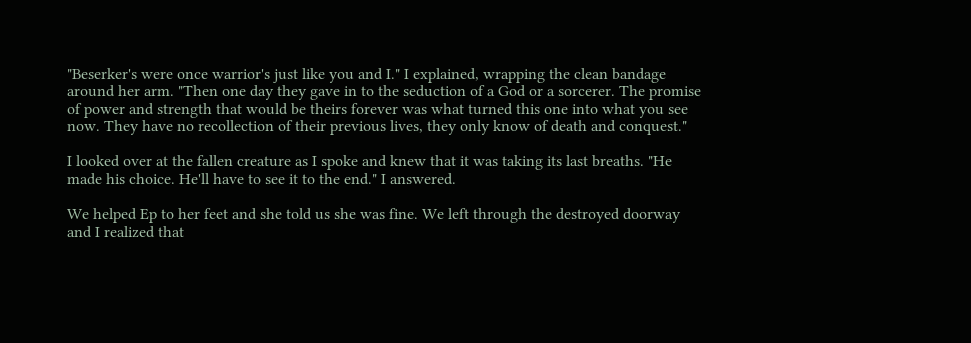"Beserker's were once warrior's just like you and I." I explained, wrapping the clean bandage around her arm. "Then one day they gave in to the seduction of a God or a sorcerer. The promise of power and strength that would be theirs forever was what turned this one into what you see now. They have no recollection of their previous lives, they only know of death and conquest."

I looked over at the fallen creature as I spoke and knew that it was taking its last breaths. "He made his choice. He'll have to see it to the end." I answered.

We helped Ep to her feet and she told us she was fine. We left through the destroyed doorway and I realized that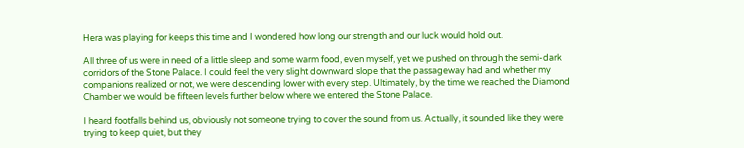Hera was playing for keeps this time and I wondered how long our strength and our luck would hold out.

All three of us were in need of a little sleep and some warm food, even myself, yet we pushed on through the semi-dark corridors of the Stone Palace. I could feel the very slight downward slope that the passageway had and whether my companions realized or not, we were descending lower with every step. Ultimately, by the time we reached the Diamond Chamber we would be fifteen levels further below where we entered the Stone Palace.

I heard footfalls behind us, obviously not someone trying to cover the sound from us. Actually, it sounded like they were trying to keep quiet, but they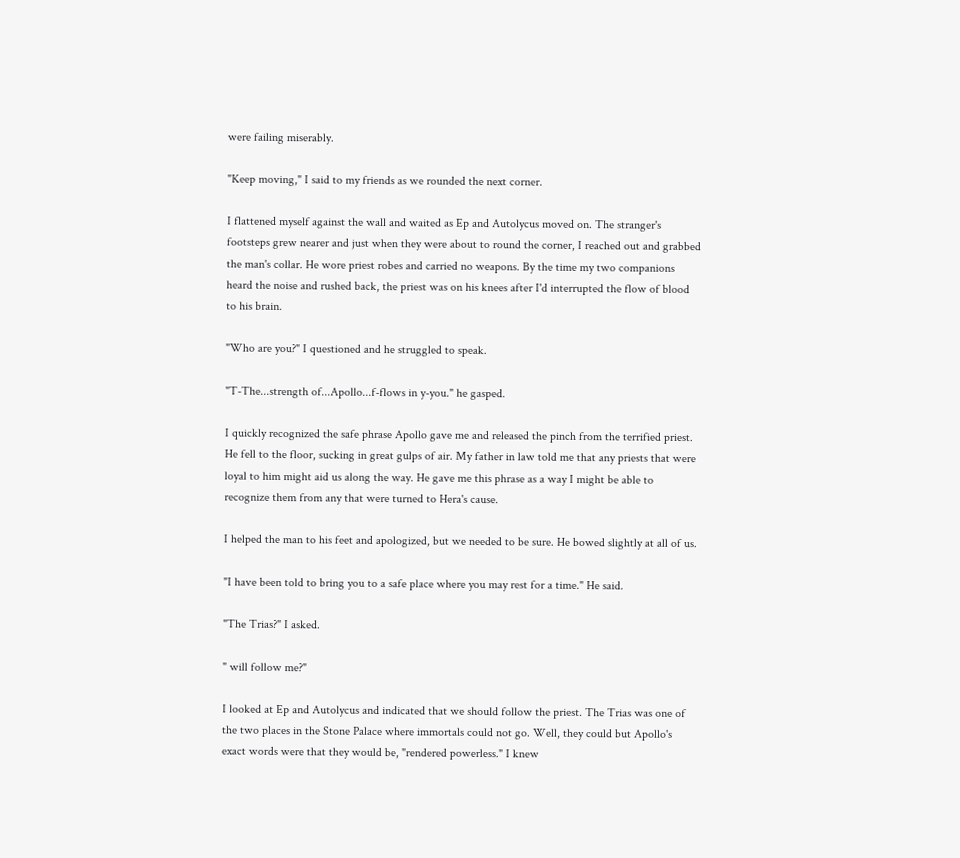were failing miserably.

"Keep moving," I said to my friends as we rounded the next corner.

I flattened myself against the wall and waited as Ep and Autolycus moved on. The stranger's footsteps grew nearer and just when they were about to round the corner, I reached out and grabbed the man's collar. He wore priest robes and carried no weapons. By the time my two companions heard the noise and rushed back, the priest was on his knees after I'd interrupted the flow of blood to his brain.

"Who are you?" I questioned and he struggled to speak.

"T-The...strength of...Apollo...f-flows in y-you." he gasped.

I quickly recognized the safe phrase Apollo gave me and released the pinch from the terrified priest. He fell to the floor, sucking in great gulps of air. My father in law told me that any priests that were loyal to him might aid us along the way. He gave me this phrase as a way I might be able to recognize them from any that were turned to Hera's cause.

I helped the man to his feet and apologized, but we needed to be sure. He bowed slightly at all of us.

"I have been told to bring you to a safe place where you may rest for a time." He said.

"The Trias?" I asked.

" will follow me?"

I looked at Ep and Autolycus and indicated that we should follow the priest. The Trias was one of the two places in the Stone Palace where immortals could not go. Well, they could but Apollo's exact words were that they would be, "rendered powerless." I knew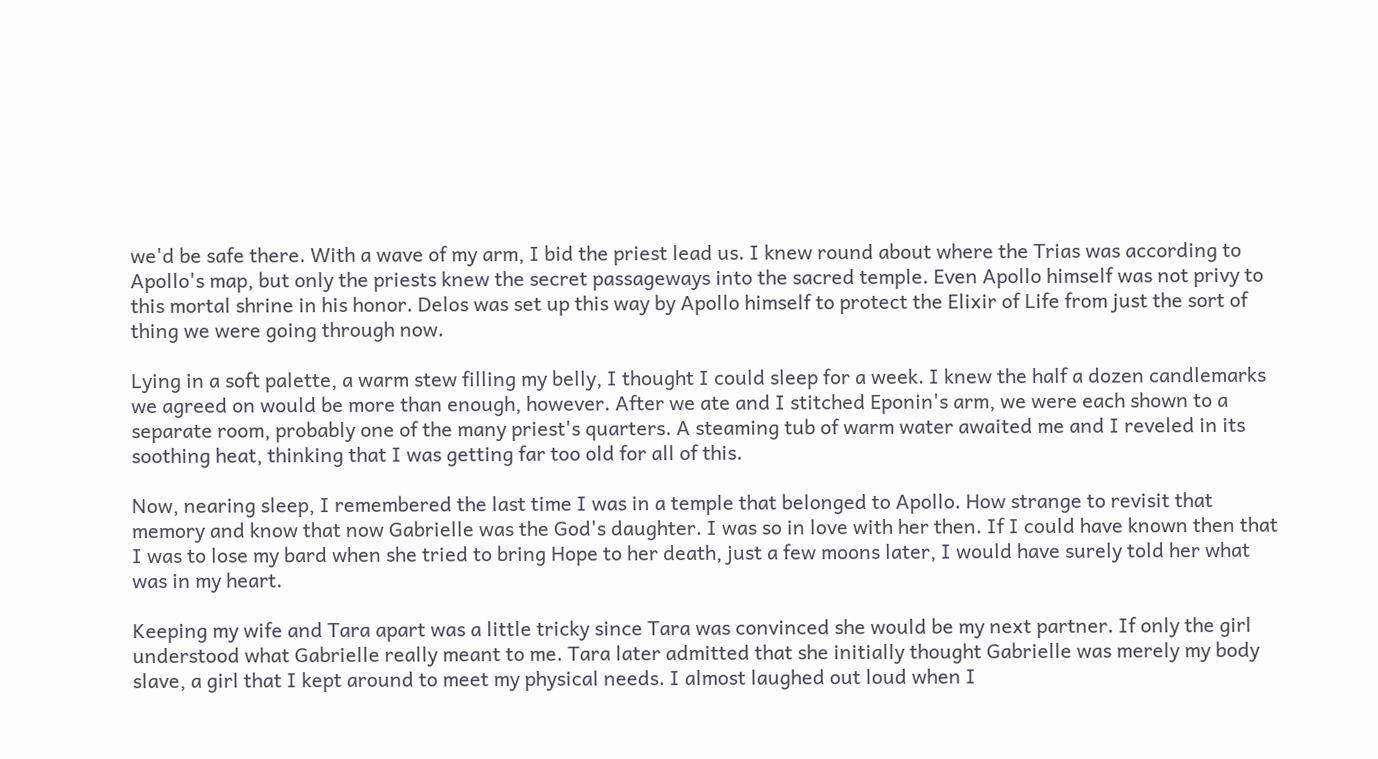we'd be safe there. With a wave of my arm, I bid the priest lead us. I knew round about where the Trias was according to Apollo's map, but only the priests knew the secret passageways into the sacred temple. Even Apollo himself was not privy to this mortal shrine in his honor. Delos was set up this way by Apollo himself to protect the Elixir of Life from just the sort of thing we were going through now.

Lying in a soft palette, a warm stew filling my belly, I thought I could sleep for a week. I knew the half a dozen candlemarks we agreed on would be more than enough, however. After we ate and I stitched Eponin's arm, we were each shown to a separate room, probably one of the many priest's quarters. A steaming tub of warm water awaited me and I reveled in its soothing heat, thinking that I was getting far too old for all of this.

Now, nearing sleep, I remembered the last time I was in a temple that belonged to Apollo. How strange to revisit that memory and know that now Gabrielle was the God's daughter. I was so in love with her then. If I could have known then that I was to lose my bard when she tried to bring Hope to her death, just a few moons later, I would have surely told her what was in my heart.

Keeping my wife and Tara apart was a little tricky since Tara was convinced she would be my next partner. If only the girl understood what Gabrielle really meant to me. Tara later admitted that she initially thought Gabrielle was merely my body slave, a girl that I kept around to meet my physical needs. I almost laughed out loud when I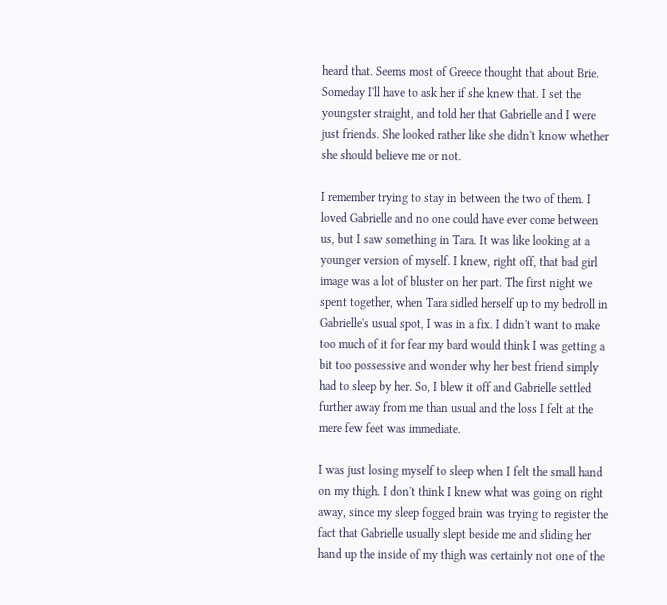heard that. Seems most of Greece thought that about Brie. Someday I'll have to ask her if she knew that. I set the youngster straight, and told her that Gabrielle and I were just friends. She looked rather like she didn't know whether she should believe me or not.

I remember trying to stay in between the two of them. I loved Gabrielle and no one could have ever come between us, but I saw something in Tara. It was like looking at a younger version of myself. I knew, right off, that bad girl image was a lot of bluster on her part. The first night we spent together, when Tara sidled herself up to my bedroll in Gabrielle's usual spot, I was in a fix. I didn't want to make too much of it for fear my bard would think I was getting a bit too possessive and wonder why her best friend simply had to sleep by her. So, I blew it off and Gabrielle settled further away from me than usual and the loss I felt at the mere few feet was immediate.

I was just losing myself to sleep when I felt the small hand on my thigh. I don't think I knew what was going on right away, since my sleep fogged brain was trying to register the fact that Gabrielle usually slept beside me and sliding her hand up the inside of my thigh was certainly not one of the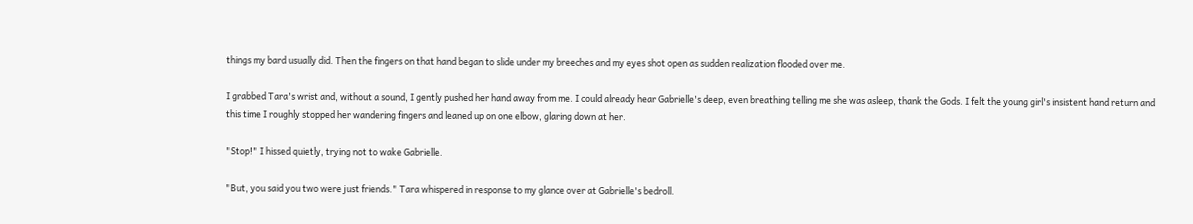things my bard usually did. Then the fingers on that hand began to slide under my breeches and my eyes shot open as sudden realization flooded over me.

I grabbed Tara's wrist and, without a sound, I gently pushed her hand away from me. I could already hear Gabrielle's deep, even breathing telling me she was asleep, thank the Gods. I felt the young girl's insistent hand return and this time I roughly stopped her wandering fingers and leaned up on one elbow, glaring down at her.

"Stop!" I hissed quietly, trying not to wake Gabrielle.

"But, you said you two were just friends." Tara whispered in response to my glance over at Gabrielle's bedroll.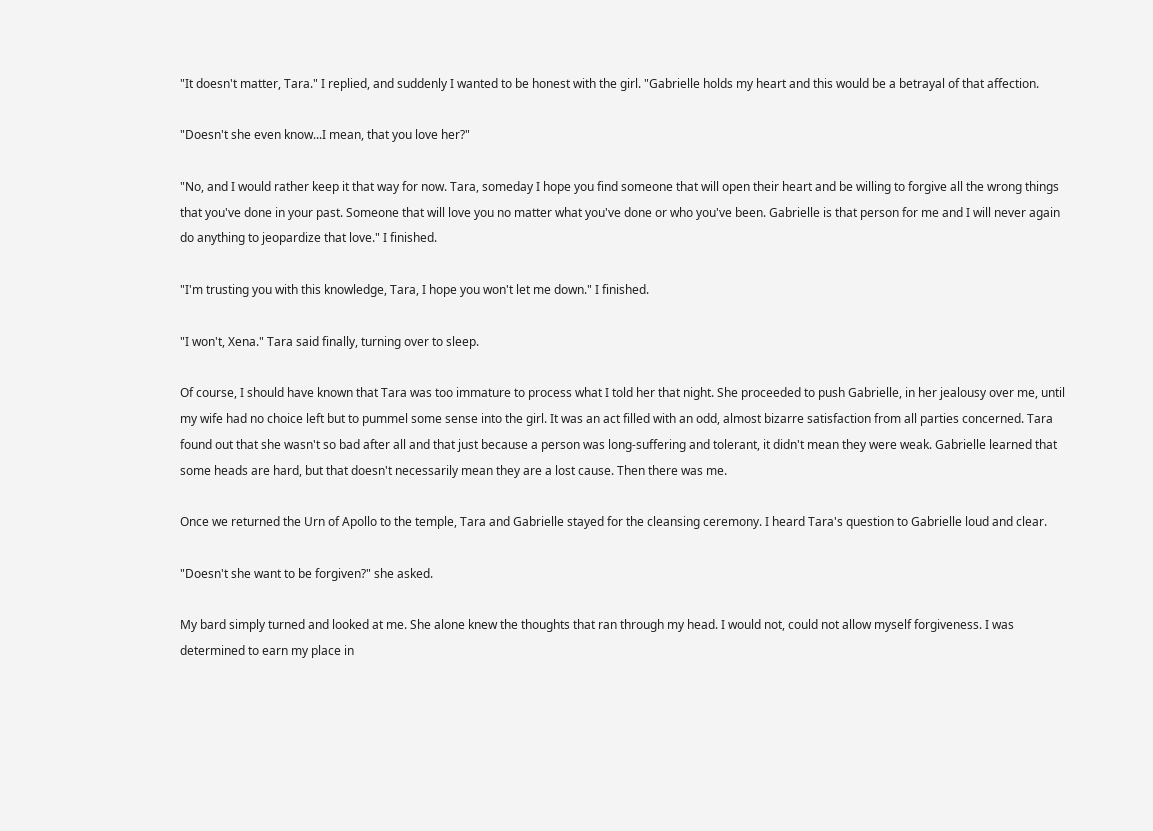"It doesn't matter, Tara." I replied, and suddenly I wanted to be honest with the girl. "Gabrielle holds my heart and this would be a betrayal of that affection.

"Doesn't she even know...I mean, that you love her?"

"No, and I would rather keep it that way for now. Tara, someday I hope you find someone that will open their heart and be willing to forgive all the wrong things that you've done in your past. Someone that will love you no matter what you've done or who you've been. Gabrielle is that person for me and I will never again do anything to jeopardize that love." I finished.

"I'm trusting you with this knowledge, Tara, I hope you won't let me down." I finished.

"I won't, Xena." Tara said finally, turning over to sleep.

Of course, I should have known that Tara was too immature to process what I told her that night. She proceeded to push Gabrielle, in her jealousy over me, until my wife had no choice left but to pummel some sense into the girl. It was an act filled with an odd, almost bizarre satisfaction from all parties concerned. Tara found out that she wasn't so bad after all and that just because a person was long-suffering and tolerant, it didn't mean they were weak. Gabrielle learned that some heads are hard, but that doesn't necessarily mean they are a lost cause. Then there was me.

Once we returned the Urn of Apollo to the temple, Tara and Gabrielle stayed for the cleansing ceremony. I heard Tara's question to Gabrielle loud and clear.

"Doesn't she want to be forgiven?" she asked.

My bard simply turned and looked at me. She alone knew the thoughts that ran through my head. I would not, could not allow myself forgiveness. I was determined to earn my place in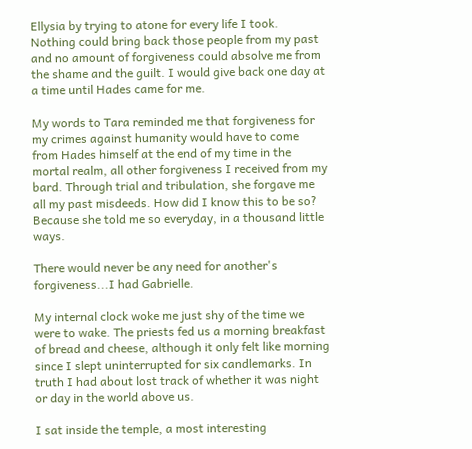Ellysia by trying to atone for every life I took. Nothing could bring back those people from my past and no amount of forgiveness could absolve me from the shame and the guilt. I would give back one day at a time until Hades came for me.

My words to Tara reminded me that forgiveness for my crimes against humanity would have to come from Hades himself at the end of my time in the mortal realm, all other forgiveness I received from my bard. Through trial and tribulation, she forgave me all my past misdeeds. How did I know this to be so? Because she told me so everyday, in a thousand little ways.

There would never be any need for another's forgiveness...I had Gabrielle.

My internal clock woke me just shy of the time we were to wake. The priests fed us a morning breakfast of bread and cheese, although it only felt like morning since I slept uninterrupted for six candlemarks. In truth I had about lost track of whether it was night or day in the world above us.

I sat inside the temple, a most interesting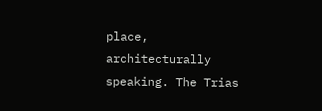place, architecturally speaking. The Trias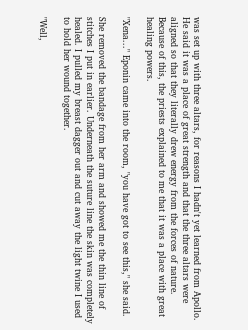was set up with three altars, for reasons I hadn't yet learned from Apollo. He said it was a place of great strength and that the three altars were aligned so that they literally drew energy from the forces of nature. Because of this, the priests explained to me that it was a place with great healing powers.

"Xena..." Eponin came into the room, "you have got to see this," she said.

She removed the bandage from her arm and showed me the thin line of stitches I put in earlier. Underneath the suture line the skin was completely healed. I pulled my breast dagger out and cut away the light twine I used to hold her wound together.

"Well,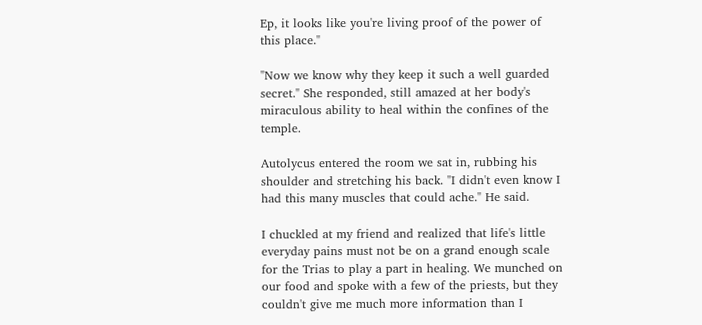Ep, it looks like you're living proof of the power of this place."

"Now we know why they keep it such a well guarded secret." She responded, still amazed at her body's miraculous ability to heal within the confines of the temple.

Autolycus entered the room we sat in, rubbing his shoulder and stretching his back. "I didn't even know I had this many muscles that could ache." He said.

I chuckled at my friend and realized that life's little everyday pains must not be on a grand enough scale for the Trias to play a part in healing. We munched on our food and spoke with a few of the priests, but they couldn't give me much more information than I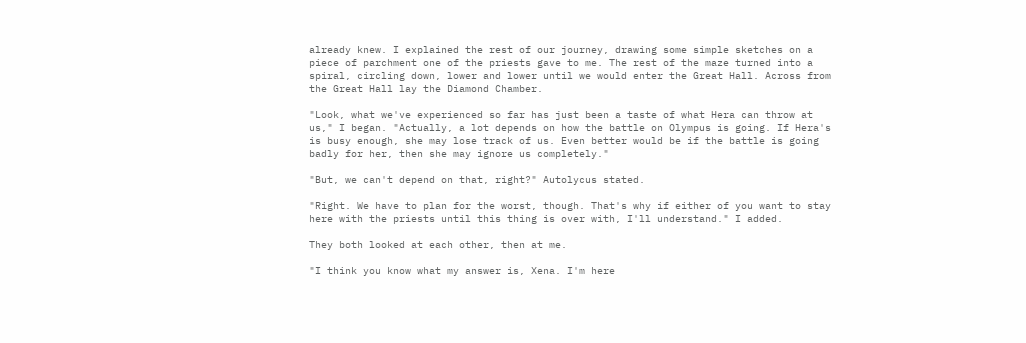already knew. I explained the rest of our journey, drawing some simple sketches on a piece of parchment one of the priests gave to me. The rest of the maze turned into a spiral, circling down, lower and lower until we would enter the Great Hall. Across from the Great Hall lay the Diamond Chamber.

"Look, what we've experienced so far has just been a taste of what Hera can throw at us," I began. "Actually, a lot depends on how the battle on Olympus is going. If Hera's is busy enough, she may lose track of us. Even better would be if the battle is going badly for her, then she may ignore us completely."

"But, we can't depend on that, right?" Autolycus stated.

"Right. We have to plan for the worst, though. That's why if either of you want to stay here with the priests until this thing is over with, I'll understand." I added.

They both looked at each other, then at me.

"I think you know what my answer is, Xena. I'm here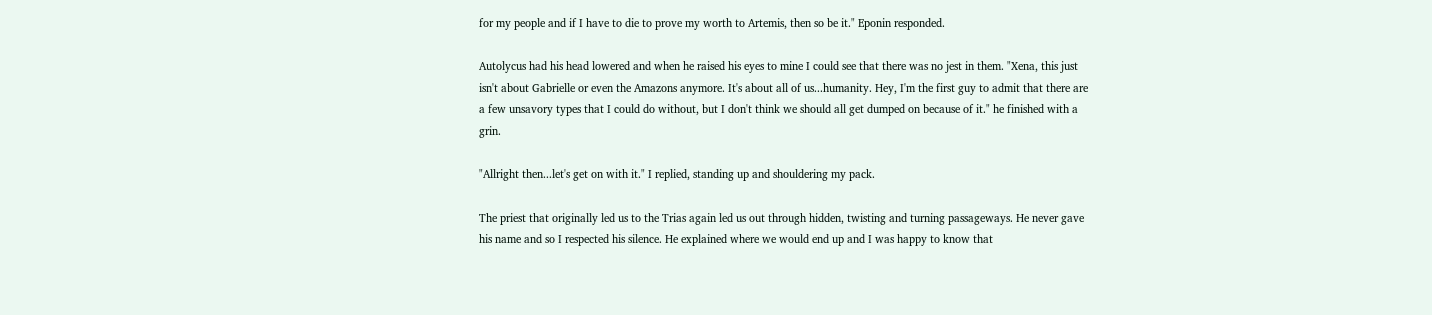for my people and if I have to die to prove my worth to Artemis, then so be it." Eponin responded.

Autolycus had his head lowered and when he raised his eyes to mine I could see that there was no jest in them. "Xena, this just isn't about Gabrielle or even the Amazons anymore. It's about all of us...humanity. Hey, I'm the first guy to admit that there are a few unsavory types that I could do without, but I don't think we should all get dumped on because of it." he finished with a grin.

"Allright then...let's get on with it." I replied, standing up and shouldering my pack.

The priest that originally led us to the Trias again led us out through hidden, twisting and turning passageways. He never gave his name and so I respected his silence. He explained where we would end up and I was happy to know that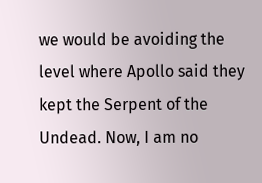we would be avoiding the level where Apollo said they kept the Serpent of the Undead. Now, I am no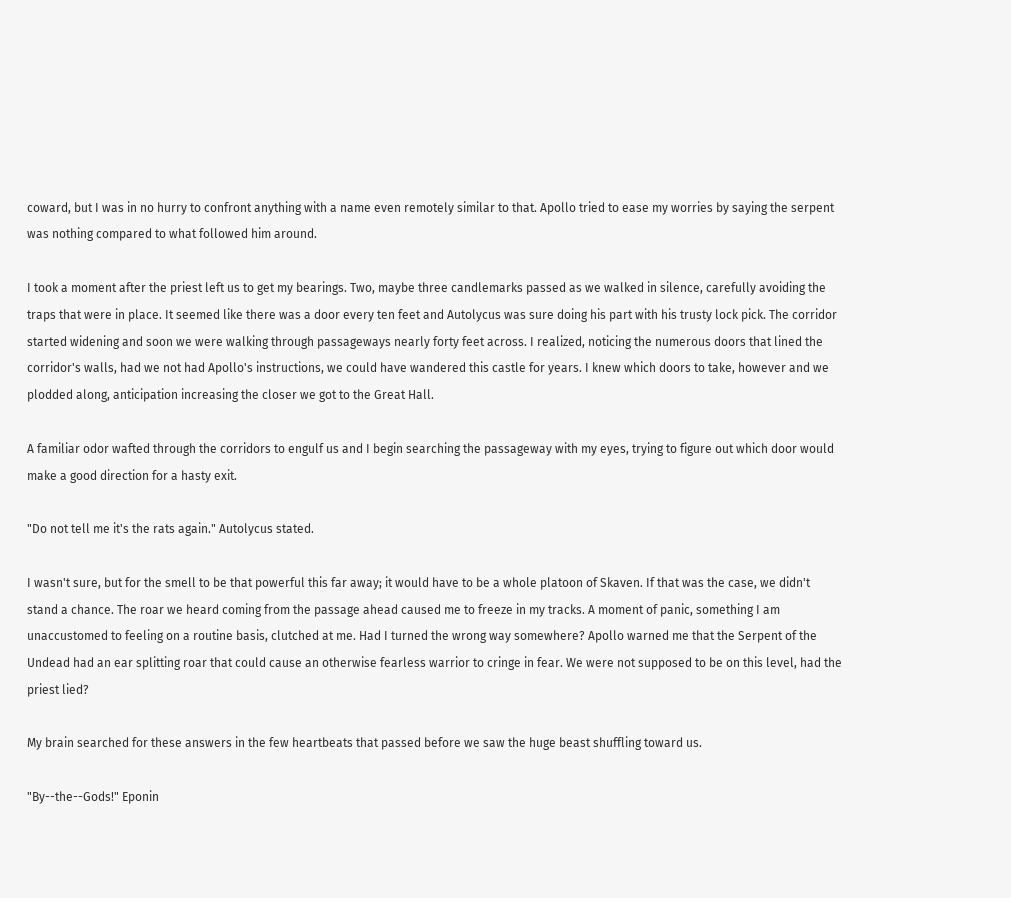coward, but I was in no hurry to confront anything with a name even remotely similar to that. Apollo tried to ease my worries by saying the serpent was nothing compared to what followed him around.

I took a moment after the priest left us to get my bearings. Two, maybe three candlemarks passed as we walked in silence, carefully avoiding the traps that were in place. It seemed like there was a door every ten feet and Autolycus was sure doing his part with his trusty lock pick. The corridor started widening and soon we were walking through passageways nearly forty feet across. I realized, noticing the numerous doors that lined the corridor's walls, had we not had Apollo's instructions, we could have wandered this castle for years. I knew which doors to take, however and we plodded along, anticipation increasing the closer we got to the Great Hall.

A familiar odor wafted through the corridors to engulf us and I begin searching the passageway with my eyes, trying to figure out which door would make a good direction for a hasty exit.

"Do not tell me it's the rats again." Autolycus stated.

I wasn't sure, but for the smell to be that powerful this far away; it would have to be a whole platoon of Skaven. If that was the case, we didn't stand a chance. The roar we heard coming from the passage ahead caused me to freeze in my tracks. A moment of panic, something I am unaccustomed to feeling on a routine basis, clutched at me. Had I turned the wrong way somewhere? Apollo warned me that the Serpent of the Undead had an ear splitting roar that could cause an otherwise fearless warrior to cringe in fear. We were not supposed to be on this level, had the priest lied?

My brain searched for these answers in the few heartbeats that passed before we saw the huge beast shuffling toward us.

"By--the--Gods!" Eponin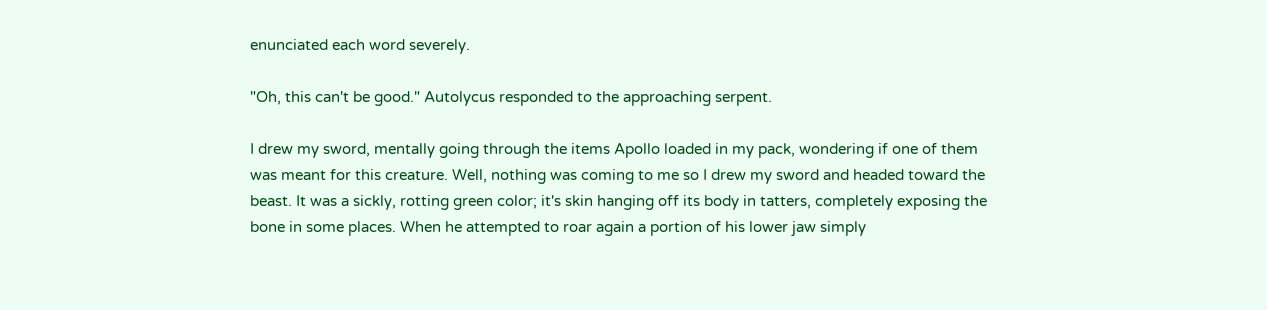enunciated each word severely.

"Oh, this can't be good." Autolycus responded to the approaching serpent.

I drew my sword, mentally going through the items Apollo loaded in my pack, wondering if one of them was meant for this creature. Well, nothing was coming to me so I drew my sword and headed toward the beast. It was a sickly, rotting green color; it's skin hanging off its body in tatters, completely exposing the bone in some places. When he attempted to roar again a portion of his lower jaw simply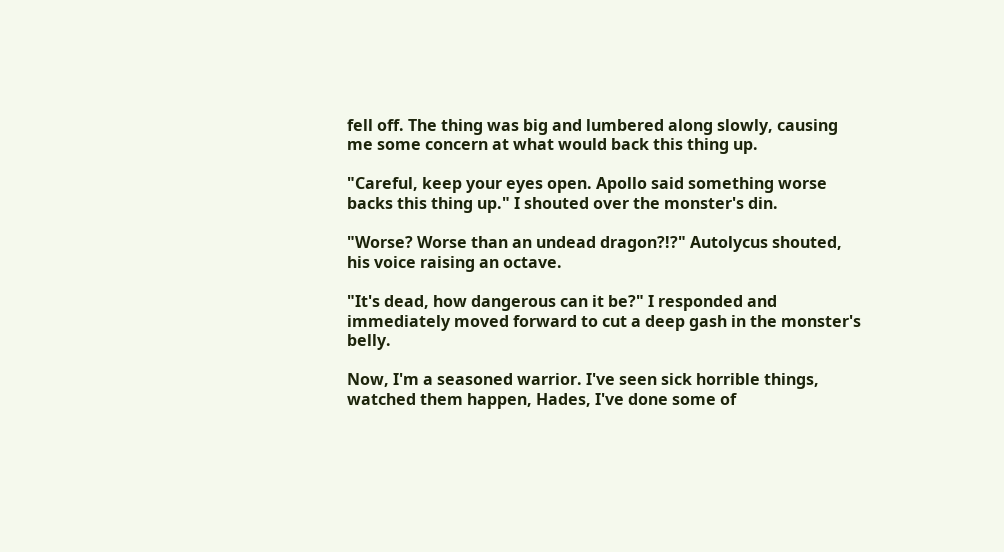fell off. The thing was big and lumbered along slowly, causing me some concern at what would back this thing up.

"Careful, keep your eyes open. Apollo said something worse backs this thing up." I shouted over the monster's din.

"Worse? Worse than an undead dragon?!?" Autolycus shouted, his voice raising an octave.

"It's dead, how dangerous can it be?" I responded and immediately moved forward to cut a deep gash in the monster's belly.

Now, I'm a seasoned warrior. I've seen sick horrible things, watched them happen, Hades, I've done some of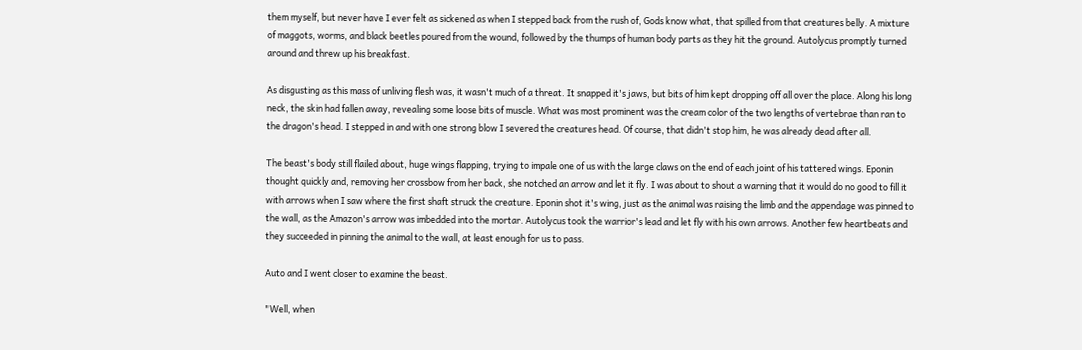them myself, but never have I ever felt as sickened as when I stepped back from the rush of, Gods know what, that spilled from that creatures belly. A mixture of maggots, worms, and black beetles poured from the wound, followed by the thumps of human body parts as they hit the ground. Autolycus promptly turned around and threw up his breakfast.

As disgusting as this mass of unliving flesh was, it wasn't much of a threat. It snapped it's jaws, but bits of him kept dropping off all over the place. Along his long neck, the skin had fallen away, revealing some loose bits of muscle. What was most prominent was the cream color of the two lengths of vertebrae than ran to the dragon's head. I stepped in and with one strong blow I severed the creatures head. Of course, that didn't stop him, he was already dead after all.

The beast's body still flailed about, huge wings flapping, trying to impale one of us with the large claws on the end of each joint of his tattered wings. Eponin thought quickly and, removing her crossbow from her back, she notched an arrow and let it fly. I was about to shout a warning that it would do no good to fill it with arrows when I saw where the first shaft struck the creature. Eponin shot it's wing, just as the animal was raising the limb and the appendage was pinned to the wall, as the Amazon's arrow was imbedded into the mortar. Autolycus took the warrior's lead and let fly with his own arrows. Another few heartbeats and they succeeded in pinning the animal to the wall, at least enough for us to pass.

Auto and I went closer to examine the beast.

"Well, when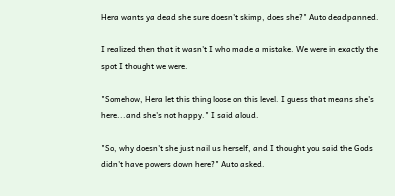Hera wants ya dead she sure doesn't skimp, does she?" Auto deadpanned.

I realized then that it wasn't I who made a mistake. We were in exactly the spot I thought we were.

"Somehow, Hera let this thing loose on this level. I guess that means she's here...and she's not happy." I said aloud.

"So, why doesn't she just nail us herself, and I thought you said the Gods didn't have powers down here?" Auto asked.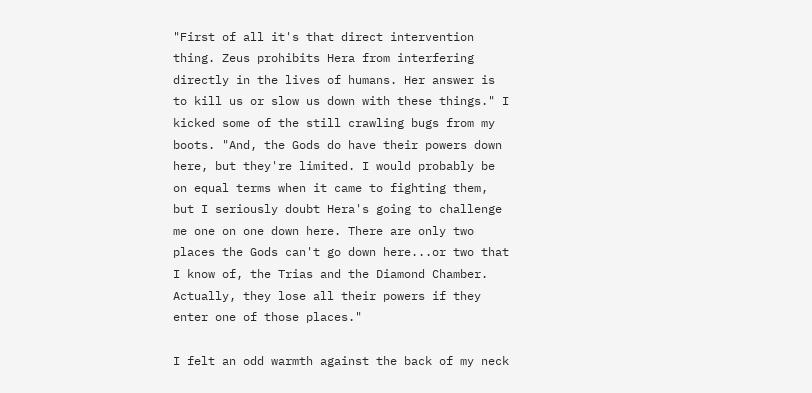"First of all it's that direct intervention thing. Zeus prohibits Hera from interfering directly in the lives of humans. Her answer is to kill us or slow us down with these things." I kicked some of the still crawling bugs from my boots. "And, the Gods do have their powers down here, but they're limited. I would probably be on equal terms when it came to fighting them, but I seriously doubt Hera's going to challenge me one on one down here. There are only two places the Gods can't go down here...or two that I know of, the Trias and the Diamond Chamber. Actually, they lose all their powers if they enter one of those places."

I felt an odd warmth against the back of my neck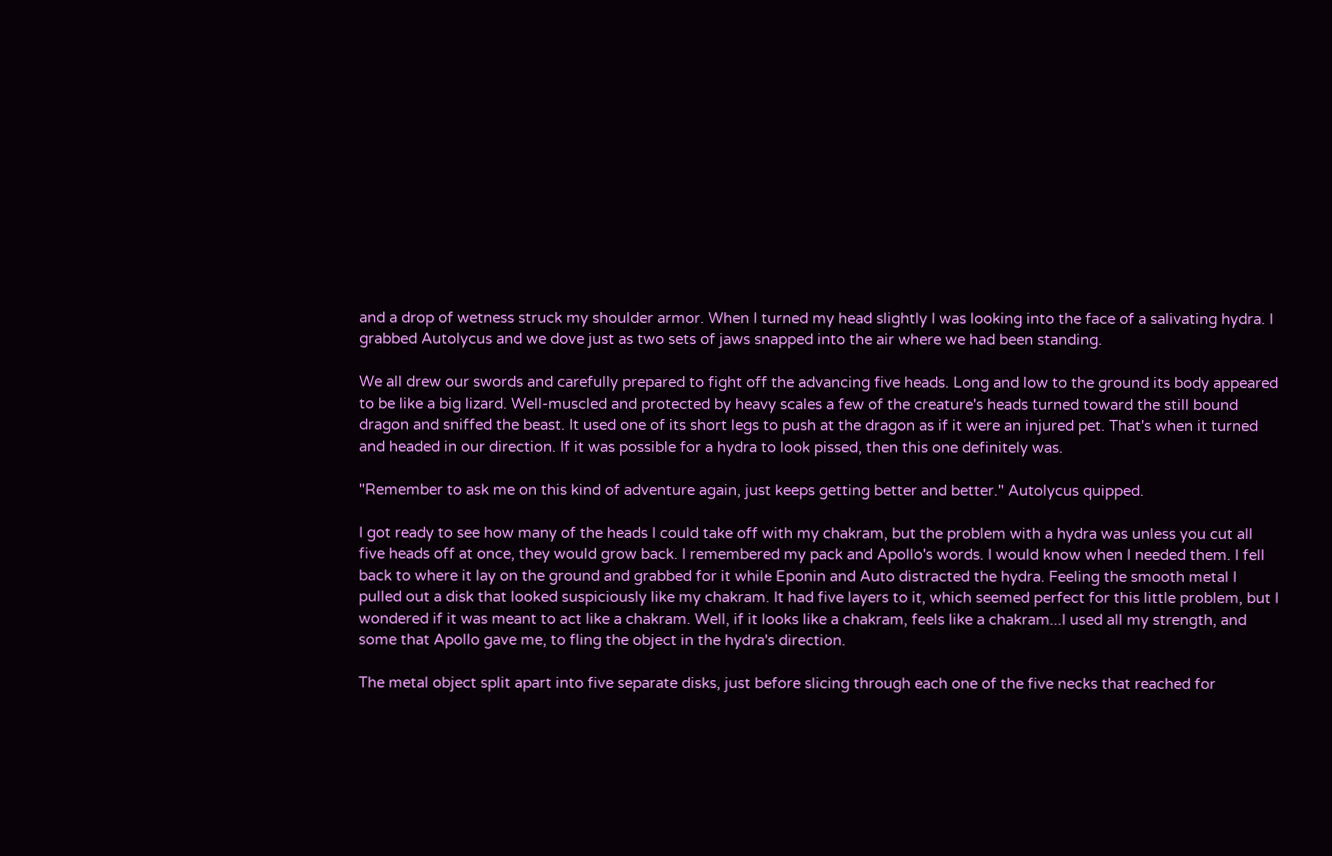and a drop of wetness struck my shoulder armor. When I turned my head slightly I was looking into the face of a salivating hydra. I grabbed Autolycus and we dove just as two sets of jaws snapped into the air where we had been standing.

We all drew our swords and carefully prepared to fight off the advancing five heads. Long and low to the ground its body appeared to be like a big lizard. Well-muscled and protected by heavy scales a few of the creature's heads turned toward the still bound dragon and sniffed the beast. It used one of its short legs to push at the dragon as if it were an injured pet. That's when it turned and headed in our direction. If it was possible for a hydra to look pissed, then this one definitely was.

"Remember to ask me on this kind of adventure again, just keeps getting better and better." Autolycus quipped.

I got ready to see how many of the heads I could take off with my chakram, but the problem with a hydra was unless you cut all five heads off at once, they would grow back. I remembered my pack and Apollo's words. I would know when I needed them. I fell back to where it lay on the ground and grabbed for it while Eponin and Auto distracted the hydra. Feeling the smooth metal I pulled out a disk that looked suspiciously like my chakram. It had five layers to it, which seemed perfect for this little problem, but I wondered if it was meant to act like a chakram. Well, if it looks like a chakram, feels like a chakram...I used all my strength, and some that Apollo gave me, to fling the object in the hydra's direction.

The metal object split apart into five separate disks, just before slicing through each one of the five necks that reached for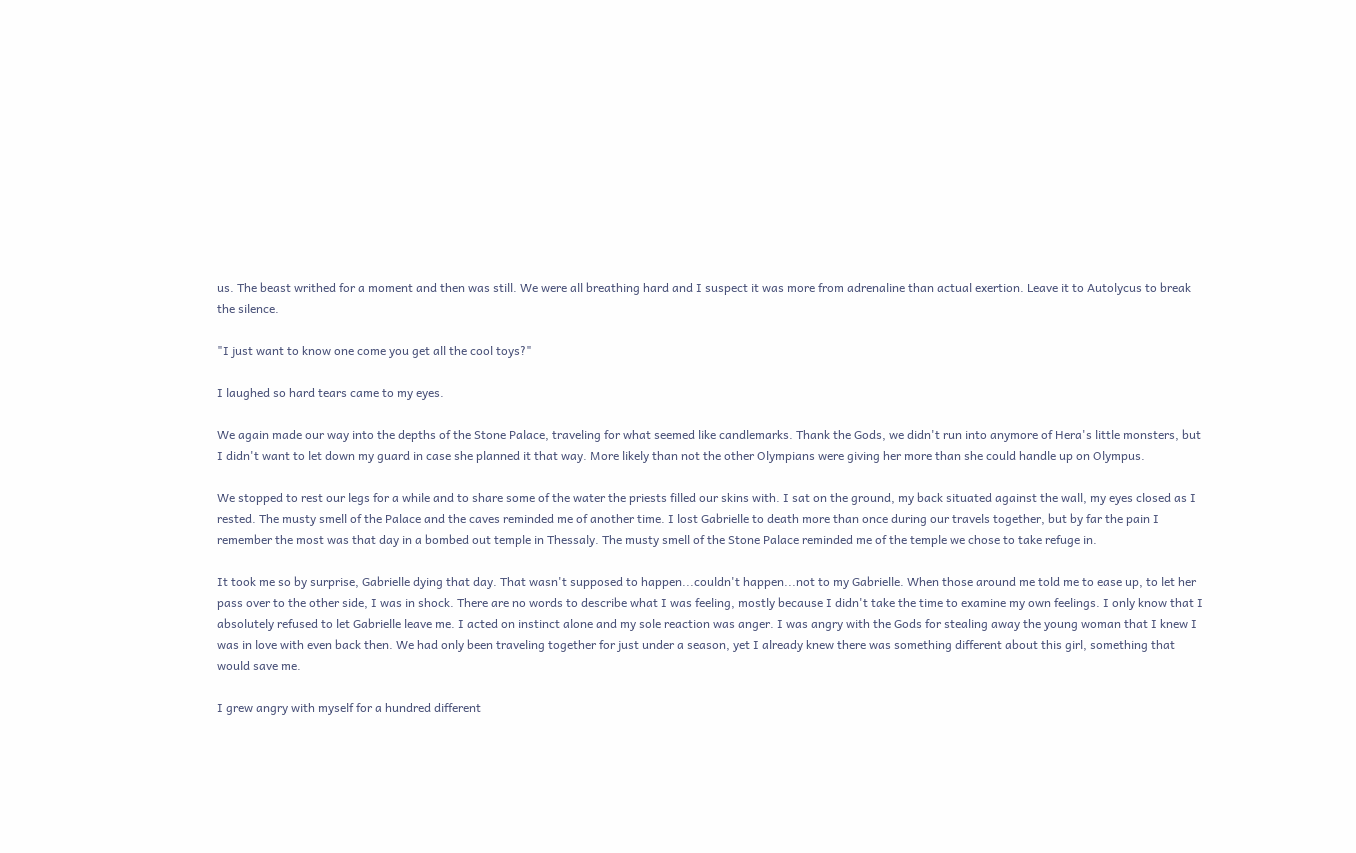us. The beast writhed for a moment and then was still. We were all breathing hard and I suspect it was more from adrenaline than actual exertion. Leave it to Autolycus to break the silence.

"I just want to know one come you get all the cool toys?"

I laughed so hard tears came to my eyes.

We again made our way into the depths of the Stone Palace, traveling for what seemed like candlemarks. Thank the Gods, we didn't run into anymore of Hera's little monsters, but I didn't want to let down my guard in case she planned it that way. More likely than not the other Olympians were giving her more than she could handle up on Olympus.

We stopped to rest our legs for a while and to share some of the water the priests filled our skins with. I sat on the ground, my back situated against the wall, my eyes closed as I rested. The musty smell of the Palace and the caves reminded me of another time. I lost Gabrielle to death more than once during our travels together, but by far the pain I remember the most was that day in a bombed out temple in Thessaly. The musty smell of the Stone Palace reminded me of the temple we chose to take refuge in.

It took me so by surprise, Gabrielle dying that day. That wasn't supposed to happen...couldn't happen...not to my Gabrielle. When those around me told me to ease up, to let her pass over to the other side, I was in shock. There are no words to describe what I was feeling, mostly because I didn't take the time to examine my own feelings. I only know that I absolutely refused to let Gabrielle leave me. I acted on instinct alone and my sole reaction was anger. I was angry with the Gods for stealing away the young woman that I knew I was in love with even back then. We had only been traveling together for just under a season, yet I already knew there was something different about this girl, something that would save me.

I grew angry with myself for a hundred different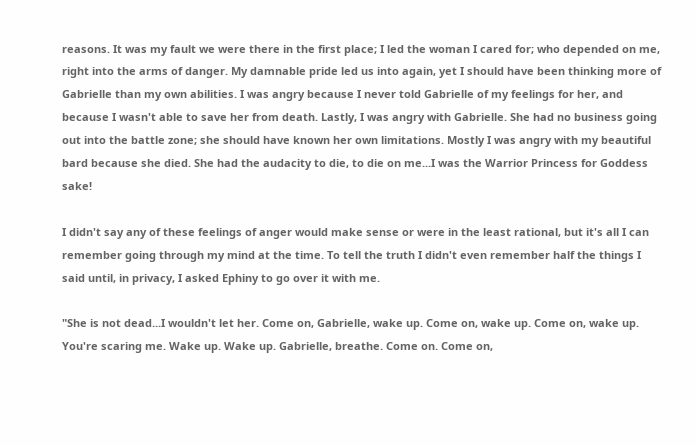reasons. It was my fault we were there in the first place; I led the woman I cared for; who depended on me, right into the arms of danger. My damnable pride led us into again, yet I should have been thinking more of Gabrielle than my own abilities. I was angry because I never told Gabrielle of my feelings for her, and because I wasn't able to save her from death. Lastly, I was angry with Gabrielle. She had no business going out into the battle zone; she should have known her own limitations. Mostly I was angry with my beautiful bard because she died. She had the audacity to die, to die on me...I was the Warrior Princess for Goddess sake!

I didn't say any of these feelings of anger would make sense or were in the least rational, but it's all I can remember going through my mind at the time. To tell the truth I didn't even remember half the things I said until, in privacy, I asked Ephiny to go over it with me.

"She is not dead...I wouldn't let her. Come on, Gabrielle, wake up. Come on, wake up. Come on, wake up. You're scaring me. Wake up. Wake up. Gabrielle, breathe. Come on. Come on,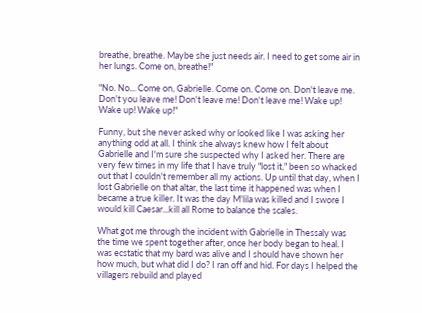breathe, breathe. Maybe she just needs air. I need to get some air in her lungs. Come on, breathe!"

"No. No... Come on, Gabrielle. Come on. Come on. Don't leave me. Don't you leave me! Don't leave me! Don't leave me! Wake up! Wake up! Wake up!"

Funny, but she never asked why or looked like I was asking her anything odd at all. I think she always knew how I felt about Gabrielle and I'm sure she suspected why I asked her. There are very few times in my life that I have truly "lost it," been so whacked out that I couldn't remember all my actions. Up until that day, when I lost Gabrielle on that altar, the last time it happened was when I became a true killer. It was the day M'lila was killed and I swore I would kill Caesar...kill all Rome to balance the scales.

What got me through the incident with Gabrielle in Thessaly was the time we spent together after, once her body began to heal. I was ecstatic that my bard was alive and I should have shown her how much, but what did I do? I ran off and hid. For days I helped the villagers rebuild and played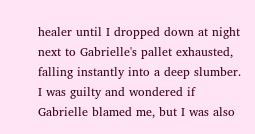healer until I dropped down at night next to Gabrielle's pallet exhausted, falling instantly into a deep slumber. I was guilty and wondered if Gabrielle blamed me, but I was also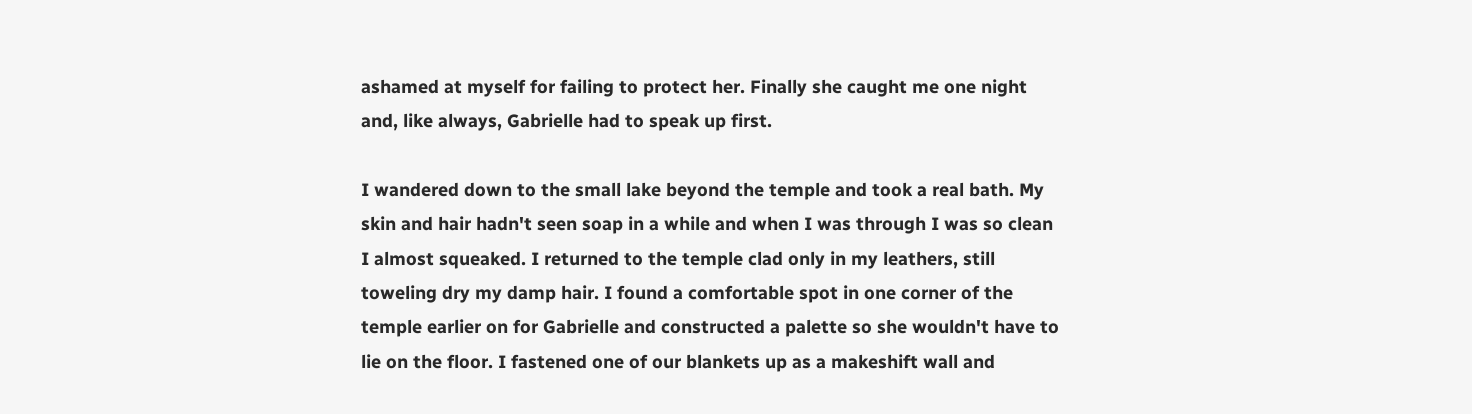ashamed at myself for failing to protect her. Finally she caught me one night and, like always, Gabrielle had to speak up first.

I wandered down to the small lake beyond the temple and took a real bath. My skin and hair hadn't seen soap in a while and when I was through I was so clean I almost squeaked. I returned to the temple clad only in my leathers, still toweling dry my damp hair. I found a comfortable spot in one corner of the temple earlier on for Gabrielle and constructed a palette so she wouldn't have to lie on the floor. I fastened one of our blankets up as a makeshift wall and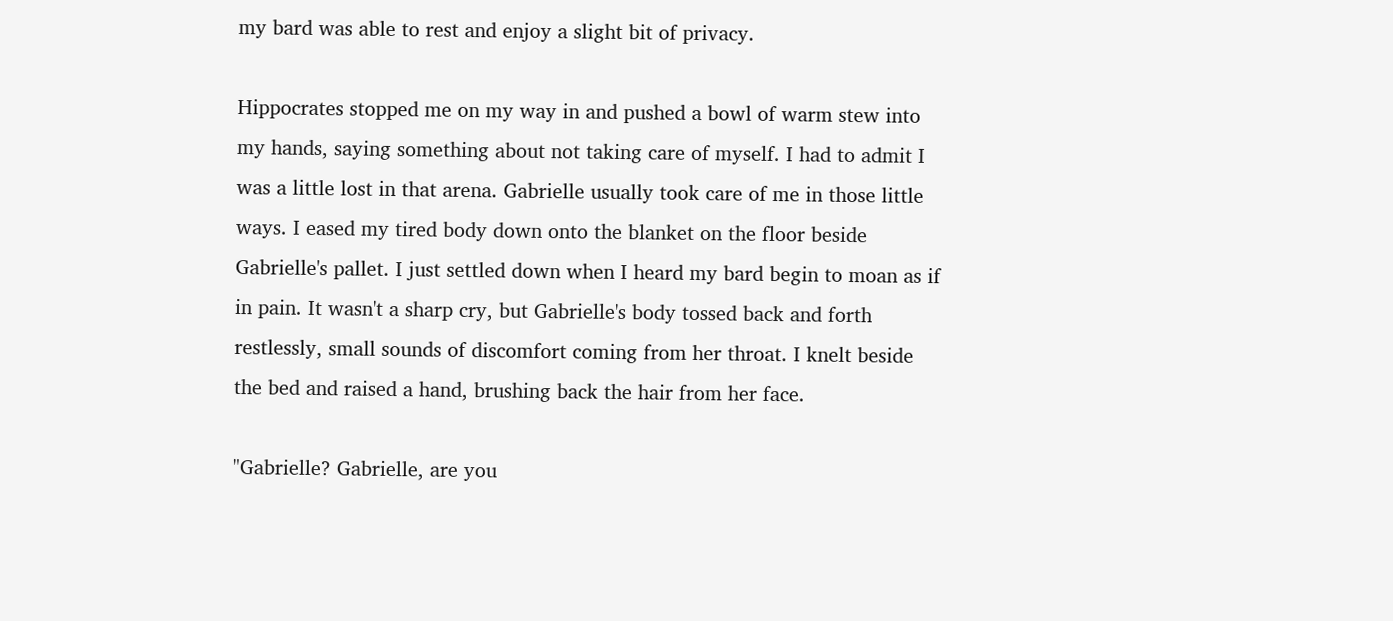my bard was able to rest and enjoy a slight bit of privacy.

Hippocrates stopped me on my way in and pushed a bowl of warm stew into my hands, saying something about not taking care of myself. I had to admit I was a little lost in that arena. Gabrielle usually took care of me in those little ways. I eased my tired body down onto the blanket on the floor beside Gabrielle's pallet. I just settled down when I heard my bard begin to moan as if in pain. It wasn't a sharp cry, but Gabrielle's body tossed back and forth restlessly, small sounds of discomfort coming from her throat. I knelt beside the bed and raised a hand, brushing back the hair from her face.

"Gabrielle? Gabrielle, are you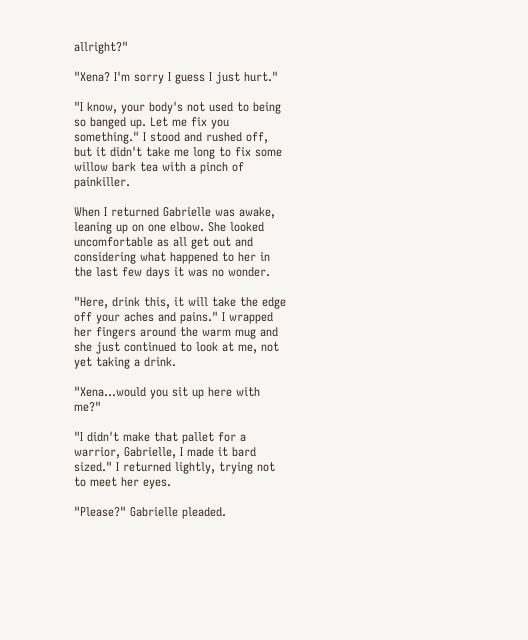allright?"

"Xena? I'm sorry I guess I just hurt."

"I know, your body's not used to being so banged up. Let me fix you something." I stood and rushed off, but it didn't take me long to fix some willow bark tea with a pinch of painkiller.

When I returned Gabrielle was awake, leaning up on one elbow. She looked uncomfortable as all get out and considering what happened to her in the last few days it was no wonder.

"Here, drink this, it will take the edge off your aches and pains." I wrapped her fingers around the warm mug and she just continued to look at me, not yet taking a drink.

"Xena...would you sit up here with me?"

"I didn't make that pallet for a warrior, Gabrielle, I made it bard sized." I returned lightly, trying not to meet her eyes.

"Please?" Gabrielle pleaded.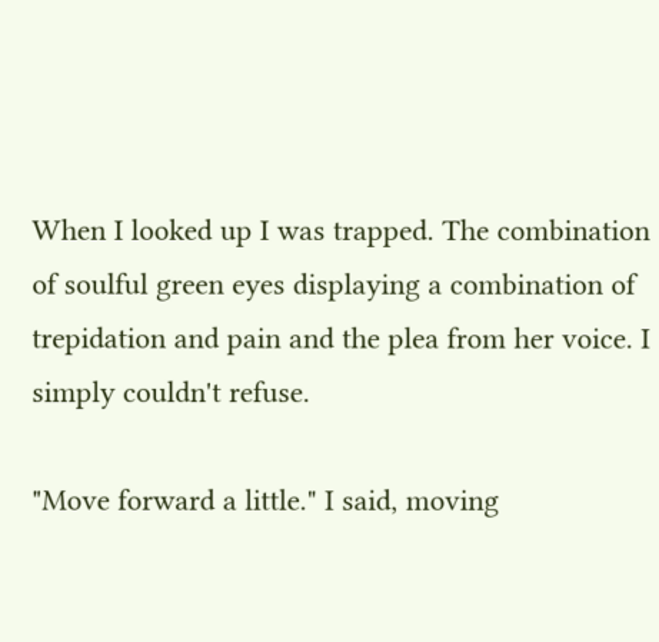When I looked up I was trapped. The combination of soulful green eyes displaying a combination of trepidation and pain and the plea from her voice. I simply couldn't refuse.

"Move forward a little." I said, moving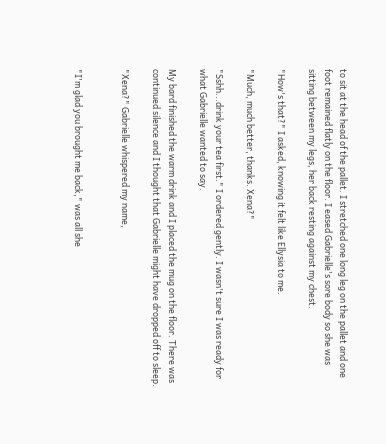to sit at the head of the pallet. I stretched one long leg on the pallet and one foot remained flatly on the floor. I eased Gabrielle's sore body so she was sitting between my legs, her back resting against my chest.

"How's that?" I asked, knowing it felt like Ellysia to me.

"Much, much better, thanks. Xena?"

"Sshh...drink your tea first." I ordered gently. I wasn't sure I was ready for what Gabrielle wanted to say.

My bard finished the warm drink and I placed the mug on the floor. There was continued silence and I thought that Gabrielle might have dropped off to sleep.

"Xena?" Gabrielle whispered my name,


"I'm glad you brought me back," was all she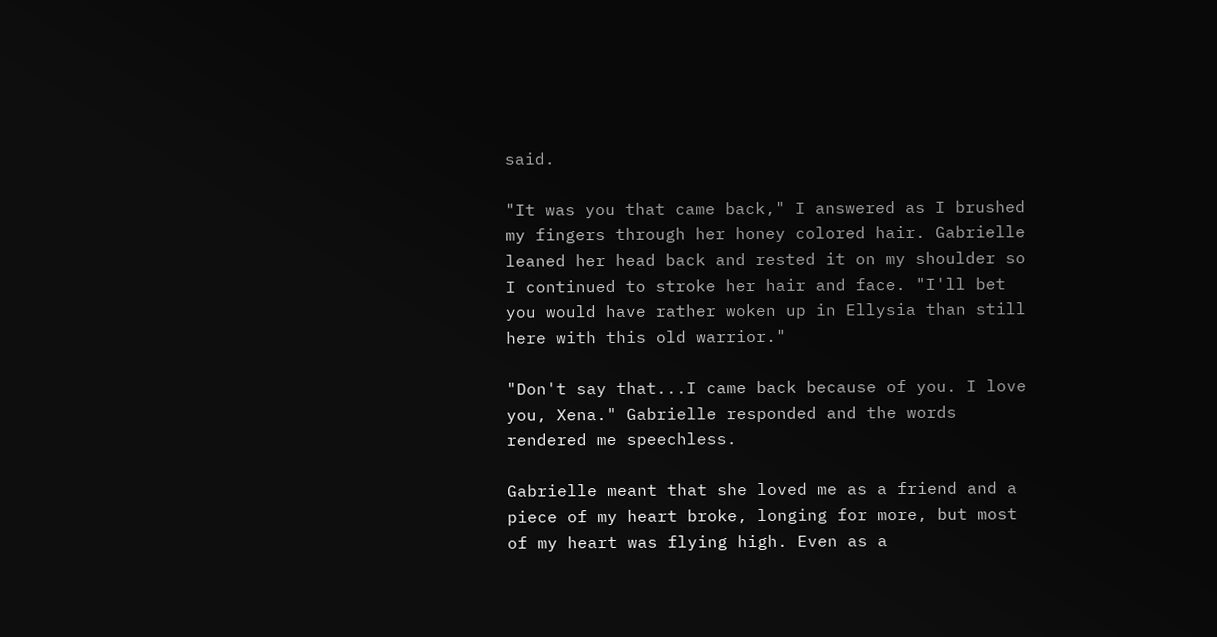said.

"It was you that came back," I answered as I brushed my fingers through her honey colored hair. Gabrielle leaned her head back and rested it on my shoulder so I continued to stroke her hair and face. "I'll bet you would have rather woken up in Ellysia than still here with this old warrior."

"Don't say that...I came back because of you. I love you, Xena." Gabrielle responded and the words rendered me speechless.

Gabrielle meant that she loved me as a friend and a piece of my heart broke, longing for more, but most of my heart was flying high. Even as a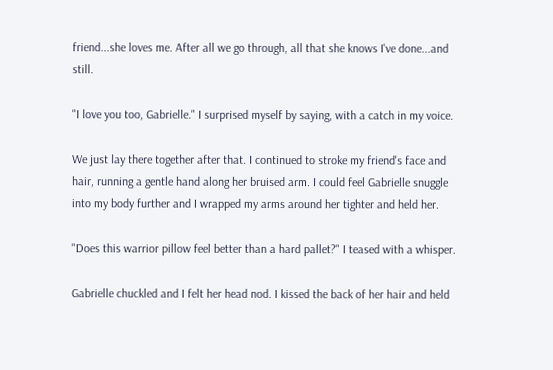friend...she loves me. After all we go through, all that she knows I've done...and still.

"I love you too, Gabrielle." I surprised myself by saying, with a catch in my voice.

We just lay there together after that. I continued to stroke my friend's face and hair, running a gentle hand along her bruised arm. I could feel Gabrielle snuggle into my body further and I wrapped my arms around her tighter and held her.

"Does this warrior pillow feel better than a hard pallet?" I teased with a whisper.

Gabrielle chuckled and I felt her head nod. I kissed the back of her hair and held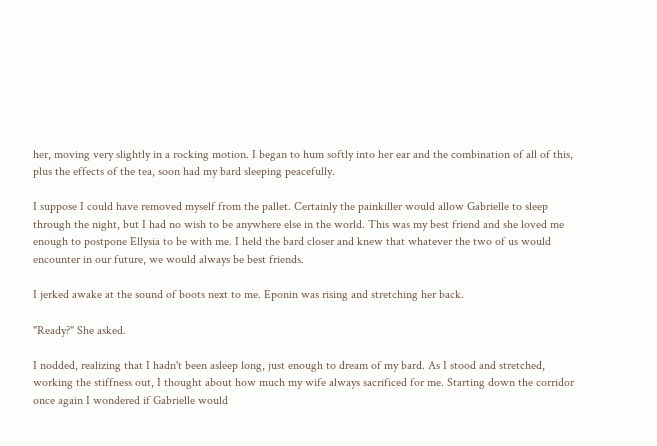her, moving very slightly in a rocking motion. I began to hum softly into her ear and the combination of all of this, plus the effects of the tea, soon had my bard sleeping peacefully.

I suppose I could have removed myself from the pallet. Certainly the painkiller would allow Gabrielle to sleep through the night, but I had no wish to be anywhere else in the world. This was my best friend and she loved me enough to postpone Ellysia to be with me. I held the bard closer and knew that whatever the two of us would encounter in our future, we would always be best friends.

I jerked awake at the sound of boots next to me. Eponin was rising and stretching her back.

"Ready?" She asked.

I nodded, realizing that I hadn't been asleep long, just enough to dream of my bard. As I stood and stretched, working the stiffness out, I thought about how much my wife always sacrificed for me. Starting down the corridor once again I wondered if Gabrielle would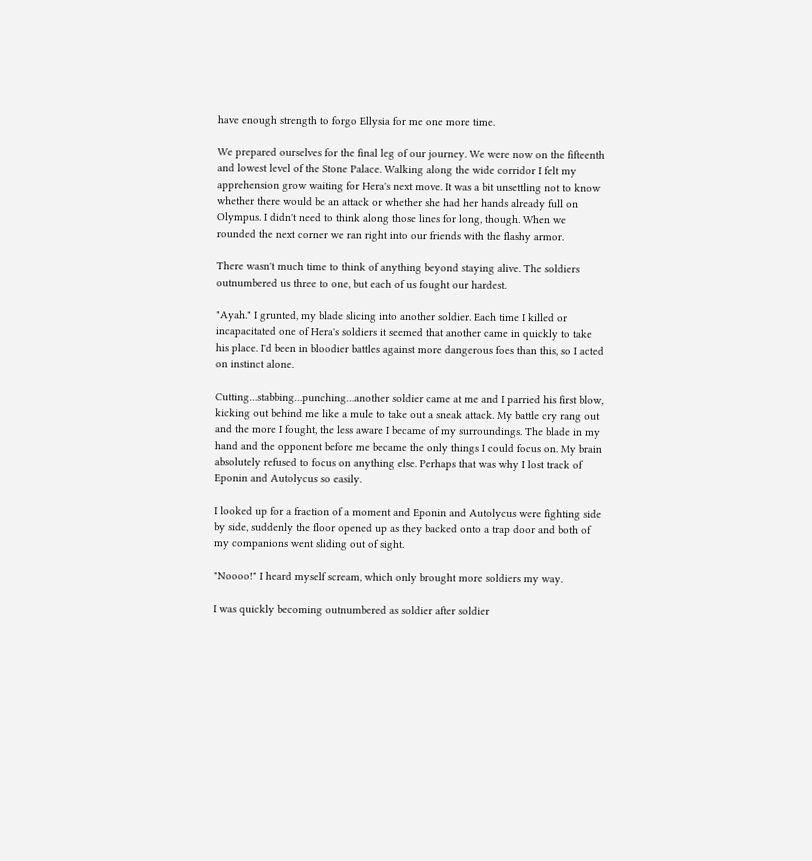have enough strength to forgo Ellysia for me one more time.

We prepared ourselves for the final leg of our journey. We were now on the fifteenth and lowest level of the Stone Palace. Walking along the wide corridor I felt my apprehension grow waiting for Hera's next move. It was a bit unsettling not to know whether there would be an attack or whether she had her hands already full on Olympus. I didn't need to think along those lines for long, though. When we rounded the next corner we ran right into our friends with the flashy armor.

There wasn't much time to think of anything beyond staying alive. The soldiers outnumbered us three to one, but each of us fought our hardest.

"Ayah." I grunted, my blade slicing into another soldier. Each time I killed or incapacitated one of Hera's soldiers it seemed that another came in quickly to take his place. I'd been in bloodier battles against more dangerous foes than this, so I acted on instinct alone.

Cutting…stabbing…punching…another soldier came at me and I parried his first blow, kicking out behind me like a mule to take out a sneak attack. My battle cry rang out and the more I fought, the less aware I became of my surroundings. The blade in my hand and the opponent before me became the only things I could focus on. My brain absolutely refused to focus on anything else. Perhaps that was why I lost track of Eponin and Autolycus so easily.

I looked up for a fraction of a moment and Eponin and Autolycus were fighting side by side, suddenly the floor opened up as they backed onto a trap door and both of my companions went sliding out of sight.

"Noooo!" I heard myself scream, which only brought more soldiers my way.

I was quickly becoming outnumbered as soldier after soldier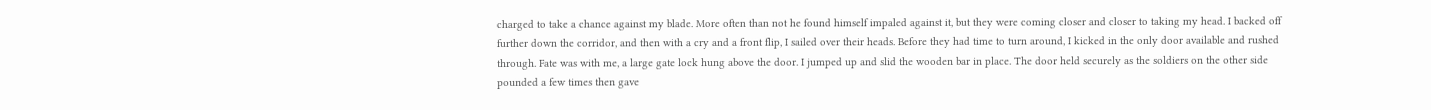charged to take a chance against my blade. More often than not he found himself impaled against it, but they were coming closer and closer to taking my head. I backed off further down the corridor, and then with a cry and a front flip, I sailed over their heads. Before they had time to turn around, I kicked in the only door available and rushed through. Fate was with me, a large gate lock hung above the door. I jumped up and slid the wooden bar in place. The door held securely as the soldiers on the other side pounded a few times then gave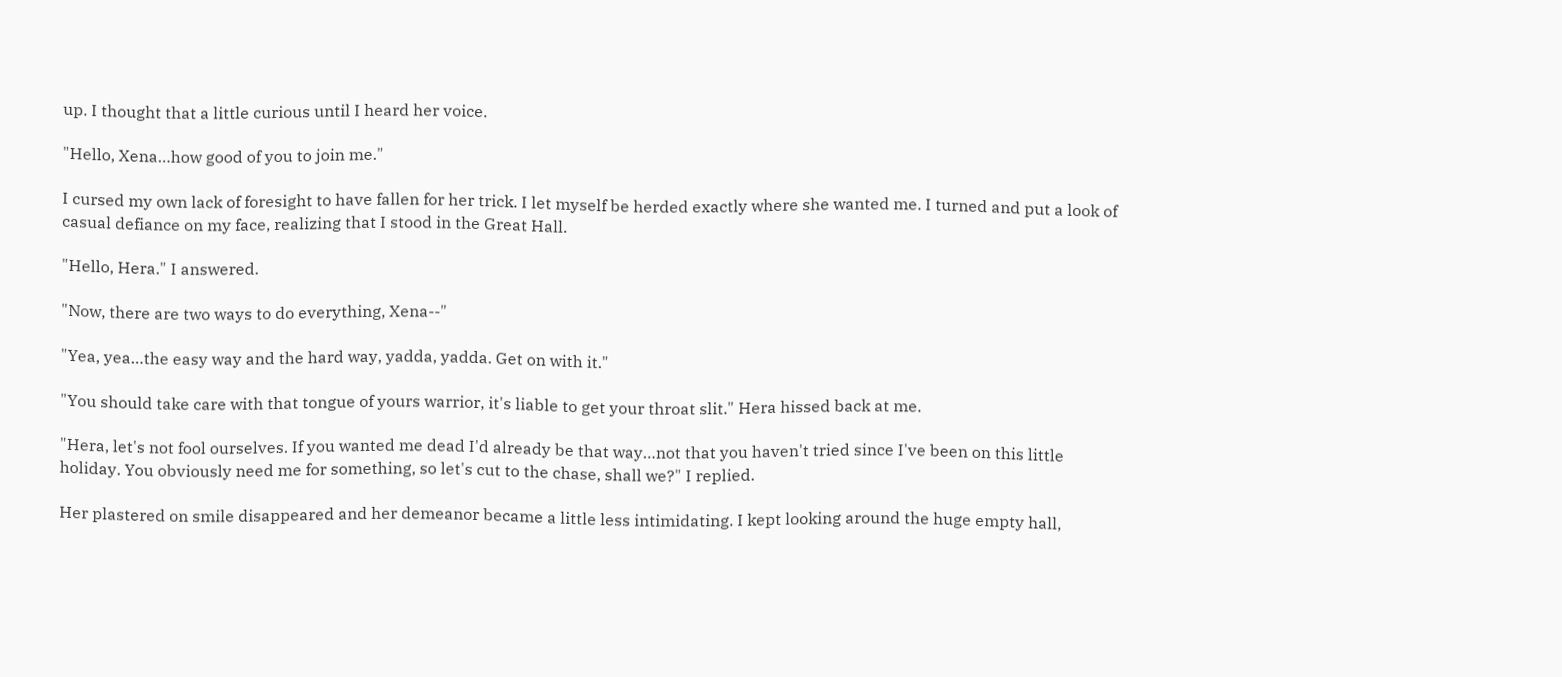up. I thought that a little curious until I heard her voice.

"Hello, Xena…how good of you to join me."

I cursed my own lack of foresight to have fallen for her trick. I let myself be herded exactly where she wanted me. I turned and put a look of casual defiance on my face, realizing that I stood in the Great Hall.

"Hello, Hera." I answered.

"Now, there are two ways to do everything, Xena--"

"Yea, yea…the easy way and the hard way, yadda, yadda. Get on with it."

"You should take care with that tongue of yours warrior, it's liable to get your throat slit." Hera hissed back at me.

"Hera, let's not fool ourselves. If you wanted me dead I'd already be that way…not that you haven't tried since I've been on this little holiday. You obviously need me for something, so let's cut to the chase, shall we?" I replied.

Her plastered on smile disappeared and her demeanor became a little less intimidating. I kept looking around the huge empty hall,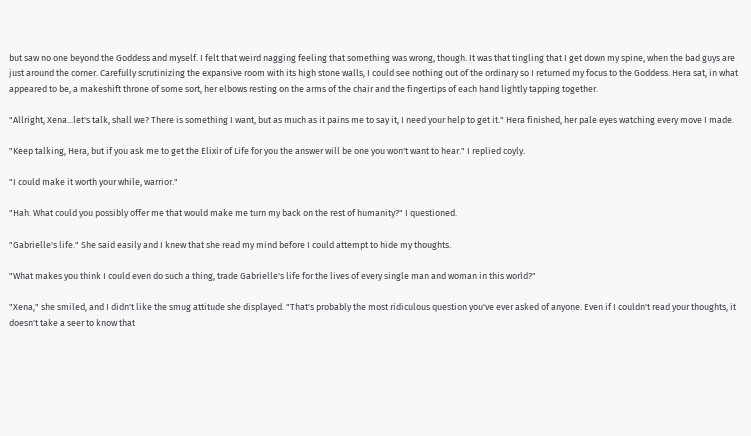but saw no one beyond the Goddess and myself. I felt that weird nagging feeling that something was wrong, though. It was that tingling that I get down my spine, when the bad guys are just around the corner. Carefully scrutinizing the expansive room with its high stone walls, I could see nothing out of the ordinary so I returned my focus to the Goddess. Hera sat, in what appeared to be, a makeshift throne of some sort, her elbows resting on the arms of the chair and the fingertips of each hand lightly tapping together.

"Allright, Xena...let's talk, shall we? There is something I want, but as much as it pains me to say it, I need your help to get it." Hera finished, her pale eyes watching every move I made.

"Keep talking, Hera, but if you ask me to get the Elixir of Life for you the answer will be one you won't want to hear." I replied coyly.

"I could make it worth your while, warrior."

"Hah. What could you possibly offer me that would make me turn my back on the rest of humanity?" I questioned.

"Gabrielle's life." She said easily and I knew that she read my mind before I could attempt to hide my thoughts.

"What makes you think I could even do such a thing, trade Gabrielle's life for the lives of every single man and woman in this world?"

"Xena," she smiled, and I didn't like the smug attitude she displayed. "That's probably the most ridiculous question you've ever asked of anyone. Even if I couldn't read your thoughts, it doesn't take a seer to know that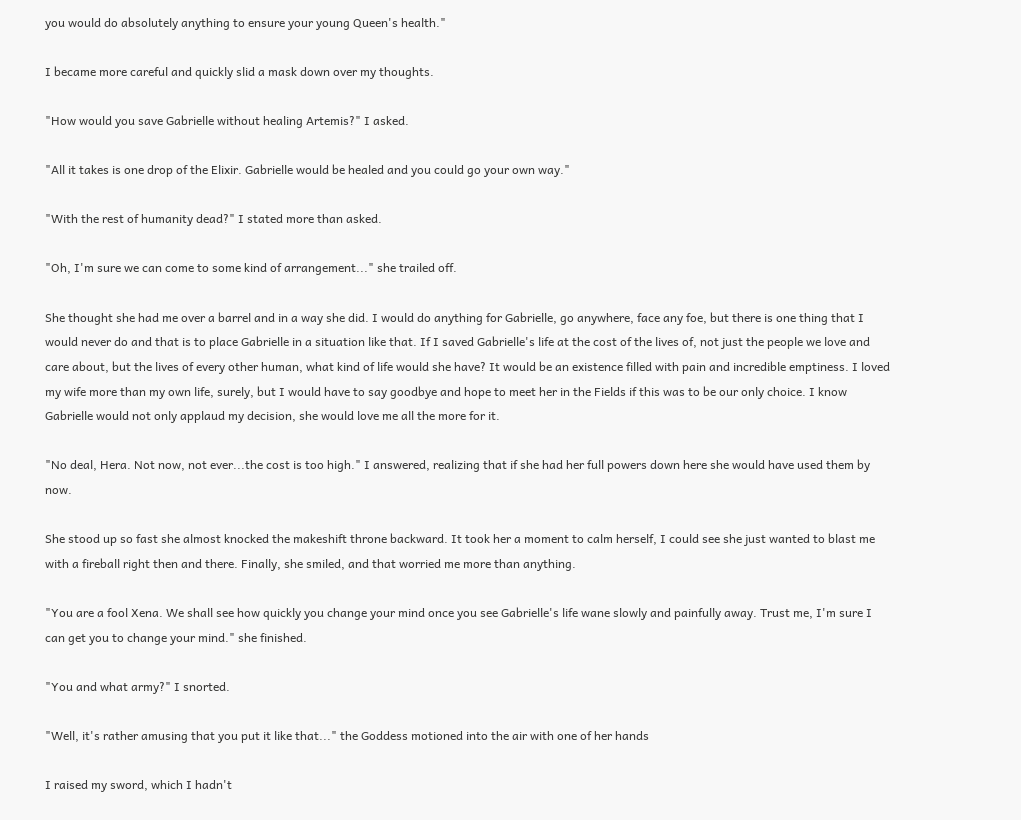you would do absolutely anything to ensure your young Queen's health."

I became more careful and quickly slid a mask down over my thoughts.

"How would you save Gabrielle without healing Artemis?" I asked.

"All it takes is one drop of the Elixir. Gabrielle would be healed and you could go your own way."

"With the rest of humanity dead?" I stated more than asked.

"Oh, I'm sure we can come to some kind of arrangement..." she trailed off.

She thought she had me over a barrel and in a way she did. I would do anything for Gabrielle, go anywhere, face any foe, but there is one thing that I would never do and that is to place Gabrielle in a situation like that. If I saved Gabrielle's life at the cost of the lives of, not just the people we love and care about, but the lives of every other human, what kind of life would she have? It would be an existence filled with pain and incredible emptiness. I loved my wife more than my own life, surely, but I would have to say goodbye and hope to meet her in the Fields if this was to be our only choice. I know Gabrielle would not only applaud my decision, she would love me all the more for it.

"No deal, Hera. Not now, not ever...the cost is too high." I answered, realizing that if she had her full powers down here she would have used them by now.

She stood up so fast she almost knocked the makeshift throne backward. It took her a moment to calm herself, I could see she just wanted to blast me with a fireball right then and there. Finally, she smiled, and that worried me more than anything.

"You are a fool Xena. We shall see how quickly you change your mind once you see Gabrielle's life wane slowly and painfully away. Trust me, I'm sure I can get you to change your mind." she finished.

"You and what army?" I snorted.

"Well, it's rather amusing that you put it like that..." the Goddess motioned into the air with one of her hands

I raised my sword, which I hadn't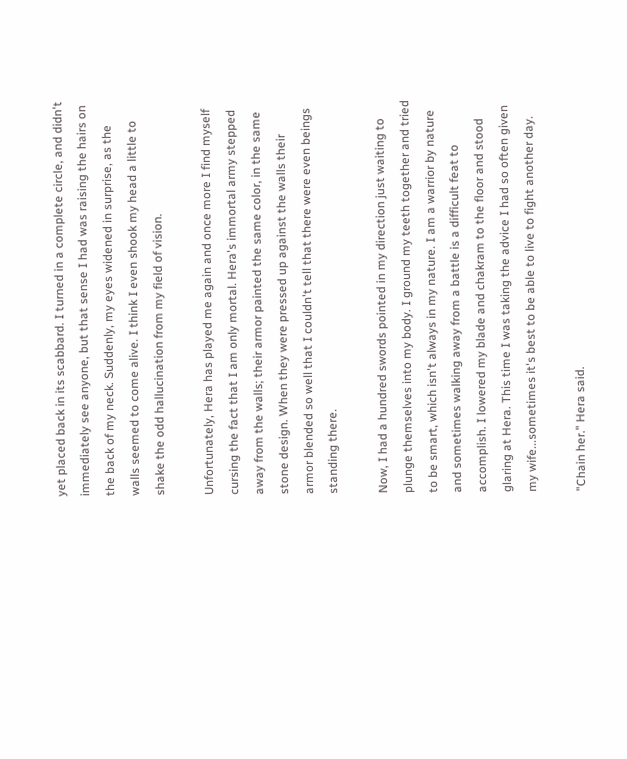yet placed back in its scabbard. I turned in a complete circle, and didn't immediately see anyone, but that sense I had was raising the hairs on the back of my neck. Suddenly, my eyes widened in surprise, as the walls seemed to come alive. I think I even shook my head a little to shake the odd hallucination from my field of vision.

Unfortunately, Hera has played me again and once more I find myself cursing the fact that I am only mortal. Hera's immortal army stepped away from the walls; their armor painted the same color, in the same stone design. When they were pressed up against the walls their armor blended so well that I couldn't tell that there were even beings standing there.

Now, I had a hundred swords pointed in my direction just waiting to plunge themselves into my body. I ground my teeth together and tried to be smart, which isn't always in my nature. I am a warrior by nature and sometimes walking away from a battle is a difficult feat to accomplish. I lowered my blade and chakram to the floor and stood glaring at Hera. This time I was taking the advice I had so often given my wife...sometimes it's best to be able to live to fight another day.

"Chain her." Hera said.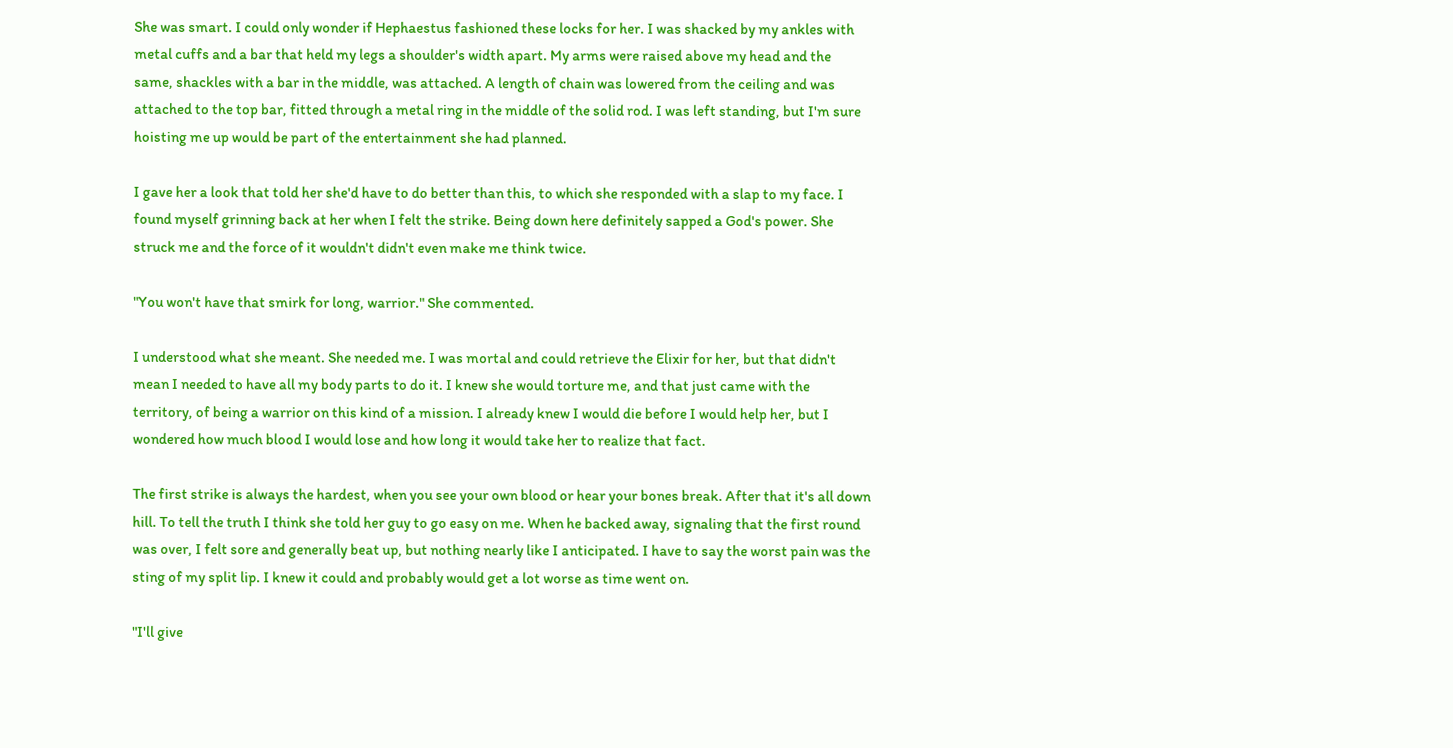She was smart. I could only wonder if Hephaestus fashioned these locks for her. I was shacked by my ankles with metal cuffs and a bar that held my legs a shoulder's width apart. My arms were raised above my head and the same, shackles with a bar in the middle, was attached. A length of chain was lowered from the ceiling and was attached to the top bar, fitted through a metal ring in the middle of the solid rod. I was left standing, but I'm sure hoisting me up would be part of the entertainment she had planned.

I gave her a look that told her she'd have to do better than this, to which she responded with a slap to my face. I found myself grinning back at her when I felt the strike. Being down here definitely sapped a God's power. She struck me and the force of it wouldn't didn't even make me think twice.

"You won't have that smirk for long, warrior." She commented.

I understood what she meant. She needed me. I was mortal and could retrieve the Elixir for her, but that didn't mean I needed to have all my body parts to do it. I knew she would torture me, and that just came with the territory, of being a warrior on this kind of a mission. I already knew I would die before I would help her, but I wondered how much blood I would lose and how long it would take her to realize that fact.

The first strike is always the hardest, when you see your own blood or hear your bones break. After that it's all down hill. To tell the truth I think she told her guy to go easy on me. When he backed away, signaling that the first round was over, I felt sore and generally beat up, but nothing nearly like I anticipated. I have to say the worst pain was the sting of my split lip. I knew it could and probably would get a lot worse as time went on.

"I'll give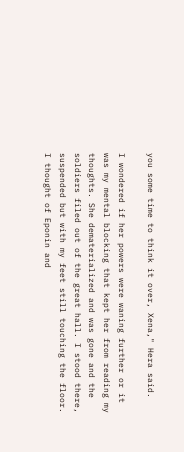you some time to think it over, Xena," Hera said.

I wondered if her powers were waning further or it was my mental blocking that kept her from reading my thoughts. She dematerialized and was gone and the soldiers filed out of the great hall. I stood there, suspended but with my feet still touching the floor. I thought of Eponin and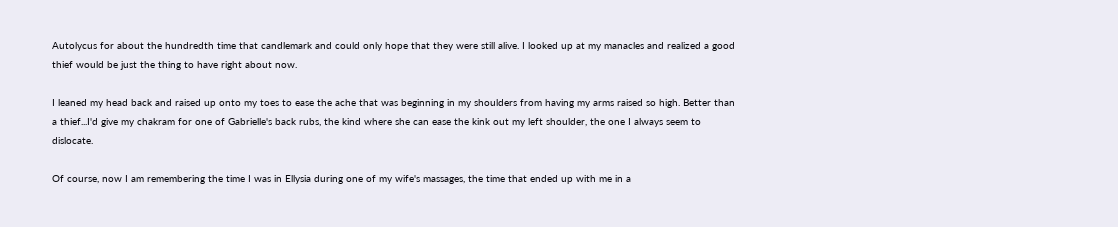Autolycus for about the hundredth time that candlemark and could only hope that they were still alive. I looked up at my manacles and realized a good thief would be just the thing to have right about now.

I leaned my head back and raised up onto my toes to ease the ache that was beginning in my shoulders from having my arms raised so high. Better than a thief...I'd give my chakram for one of Gabrielle's back rubs, the kind where she can ease the kink out my left shoulder, the one I always seem to dislocate.

Of course, now I am remembering the time I was in Ellysia during one of my wife's massages, the time that ended up with me in a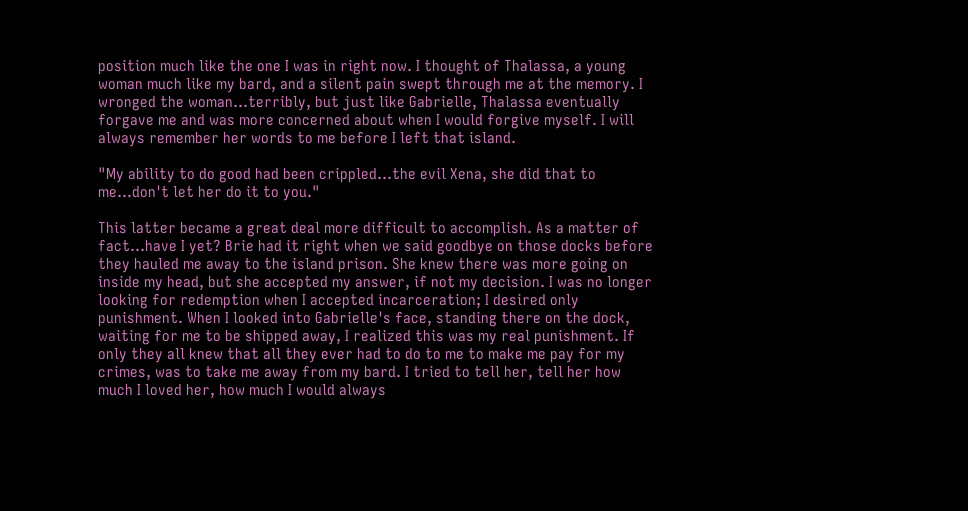position much like the one I was in right now. I thought of Thalassa, a young woman much like my bard, and a silent pain swept through me at the memory. I wronged the woman...terribly, but just like Gabrielle, Thalassa eventually forgave me and was more concerned about when I would forgive myself. I will always remember her words to me before I left that island.

"My ability to do good had been crippled...the evil Xena, she did that to me...don't let her do it to you."

This latter became a great deal more difficult to accomplish. As a matter of fact...have I yet? Brie had it right when we said goodbye on those docks before they hauled me away to the island prison. She knew there was more going on inside my head, but she accepted my answer, if not my decision. I was no longer looking for redemption when I accepted incarceration; I desired only punishment. When I looked into Gabrielle's face, standing there on the dock, waiting for me to be shipped away, I realized this was my real punishment. If only they all knew that all they ever had to do to me to make me pay for my crimes, was to take me away from my bard. I tried to tell her, tell her how much I loved her, how much I would always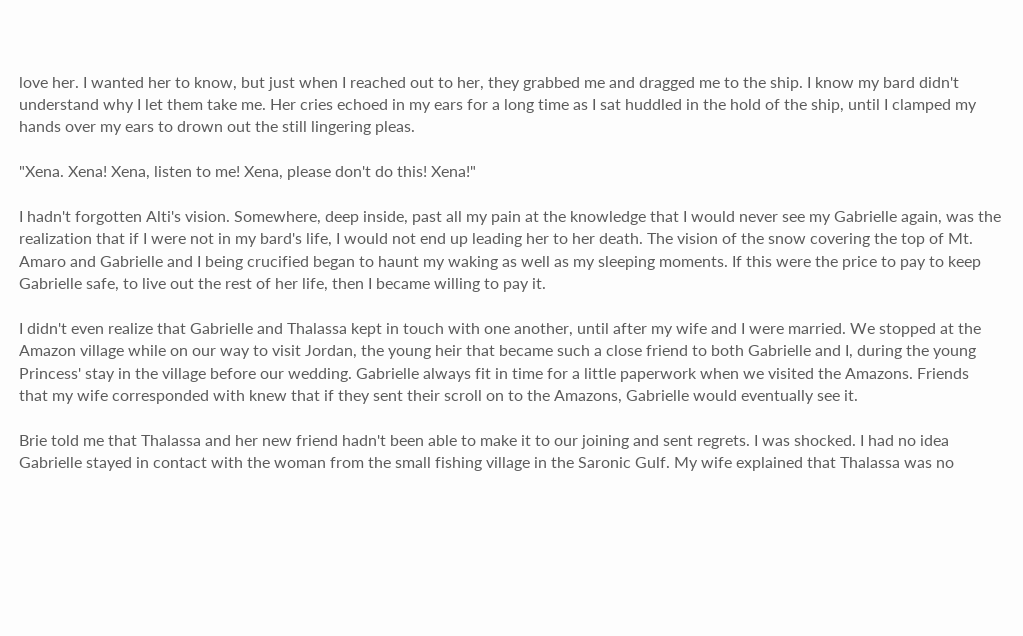love her. I wanted her to know, but just when I reached out to her, they grabbed me and dragged me to the ship. I know my bard didn't understand why I let them take me. Her cries echoed in my ears for a long time as I sat huddled in the hold of the ship, until I clamped my hands over my ears to drown out the still lingering pleas.

"Xena. Xena! Xena, listen to me! Xena, please don't do this! Xena!"

I hadn't forgotten Alti's vision. Somewhere, deep inside, past all my pain at the knowledge that I would never see my Gabrielle again, was the realization that if I were not in my bard's life, I would not end up leading her to her death. The vision of the snow covering the top of Mt. Amaro and Gabrielle and I being crucified began to haunt my waking as well as my sleeping moments. If this were the price to pay to keep Gabrielle safe, to live out the rest of her life, then I became willing to pay it.

I didn't even realize that Gabrielle and Thalassa kept in touch with one another, until after my wife and I were married. We stopped at the Amazon village while on our way to visit Jordan, the young heir that became such a close friend to both Gabrielle and I, during the young Princess' stay in the village before our wedding. Gabrielle always fit in time for a little paperwork when we visited the Amazons. Friends that my wife corresponded with knew that if they sent their scroll on to the Amazons, Gabrielle would eventually see it.

Brie told me that Thalassa and her new friend hadn't been able to make it to our joining and sent regrets. I was shocked. I had no idea Gabrielle stayed in contact with the woman from the small fishing village in the Saronic Gulf. My wife explained that Thalassa was no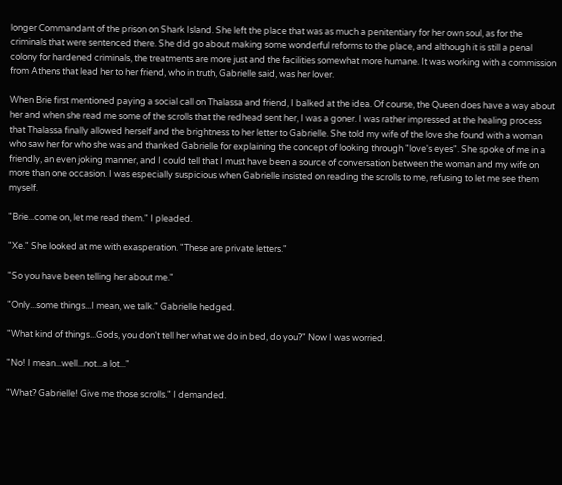longer Commandant of the prison on Shark Island. She left the place that was as much a penitentiary for her own soul, as for the criminals that were sentenced there. She did go about making some wonderful reforms to the place, and although it is still a penal colony for hardened criminals, the treatments are more just and the facilities somewhat more humane. It was working with a commission from Athens that lead her to her friend, who in truth, Gabrielle said, was her lover.

When Brie first mentioned paying a social call on Thalassa and friend, I balked at the idea. Of course, the Queen does have a way about her and when she read me some of the scrolls that the redhead sent her, I was a goner. I was rather impressed at the healing process that Thalassa finally allowed herself and the brightness to her letter to Gabrielle. She told my wife of the love she found with a woman who saw her for who she was and thanked Gabrielle for explaining the concept of looking through "love's eyes". She spoke of me in a friendly, an even joking manner, and I could tell that I must have been a source of conversation between the woman and my wife on more than one occasion. I was especially suspicious when Gabrielle insisted on reading the scrolls to me, refusing to let me see them myself.

"Brie...come on, let me read them." I pleaded.

"Xe." She looked at me with exasperation. "These are private letters."

"So you have been telling her about me."

"Only...some things...I mean, we talk." Gabrielle hedged.

"What kind of things...Gods, you don't tell her what we do in bed, do you?" Now I was worried.

"No! I mean...well...not...a lot..."

"What? Gabrielle! Give me those scrolls." I demanded.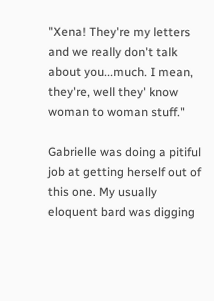"Xena! They're my letters and we really don't talk about you...much. I mean, they're, well they' know woman to woman stuff."

Gabrielle was doing a pitiful job at getting herself out of this one. My usually eloquent bard was digging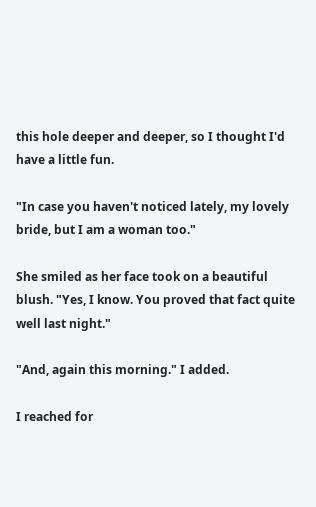this hole deeper and deeper, so I thought I'd have a little fun.

"In case you haven't noticed lately, my lovely bride, but I am a woman too."

She smiled as her face took on a beautiful blush. "Yes, I know. You proved that fact quite well last night."

"And, again this morning." I added.

I reached for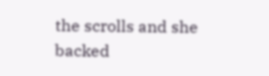the scrolls and she backed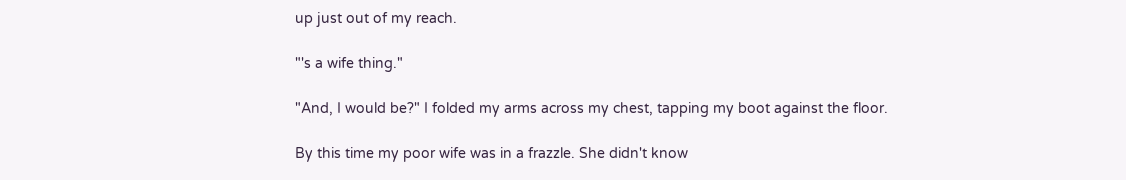up just out of my reach.

"'s a wife thing."

"And, I would be?" I folded my arms across my chest, tapping my boot against the floor.

By this time my poor wife was in a frazzle. She didn't know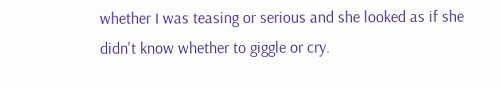whether I was teasing or serious and she looked as if she didn't know whether to giggle or cry.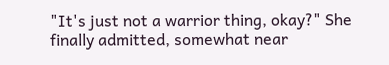"It's just not a warrior thing, okay?" She finally admitted, somewhat near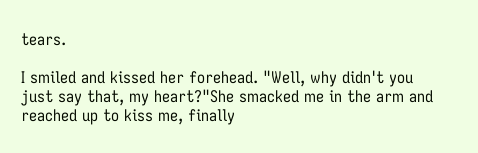tears.

I smiled and kissed her forehead. "Well, why didn't you just say that, my heart?"She smacked me in the arm and reached up to kiss me, finally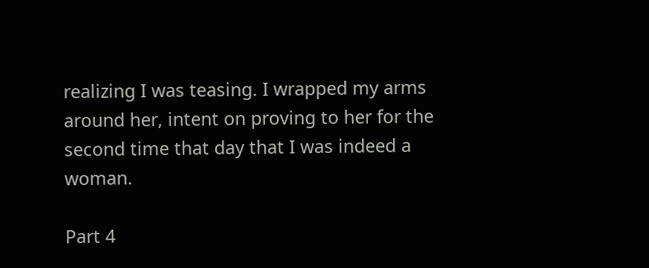realizing I was teasing. I wrapped my arms around her, intent on proving to her for the second time that day that I was indeed a woman.

Part 4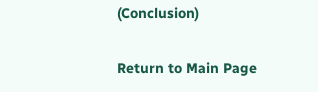(Conclusion)

Return to Main Page